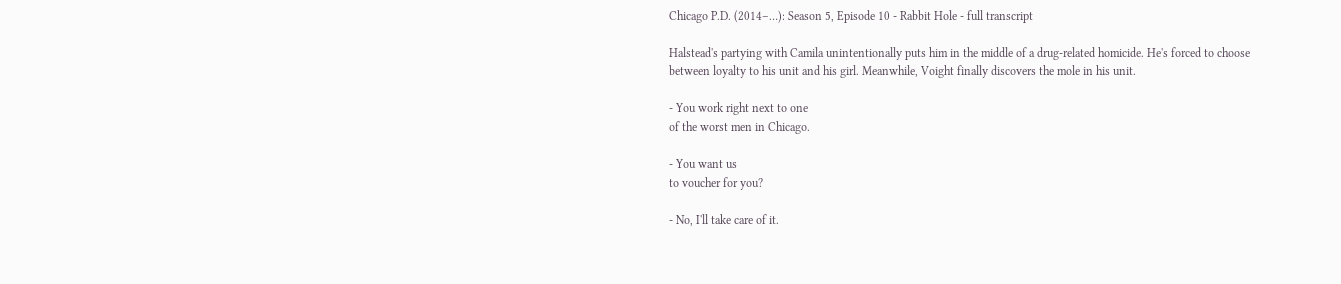Chicago P.D. (2014–…): Season 5, Episode 10 - Rabbit Hole - full transcript

Halstead's partying with Camila unintentionally puts him in the middle of a drug-related homicide. He's forced to choose between loyalty to his unit and his girl. Meanwhile, Voight finally discovers the mole in his unit.

- You work right next to one
of the worst men in Chicago.

- You want us
to voucher for you?

- No, I'll take care of it.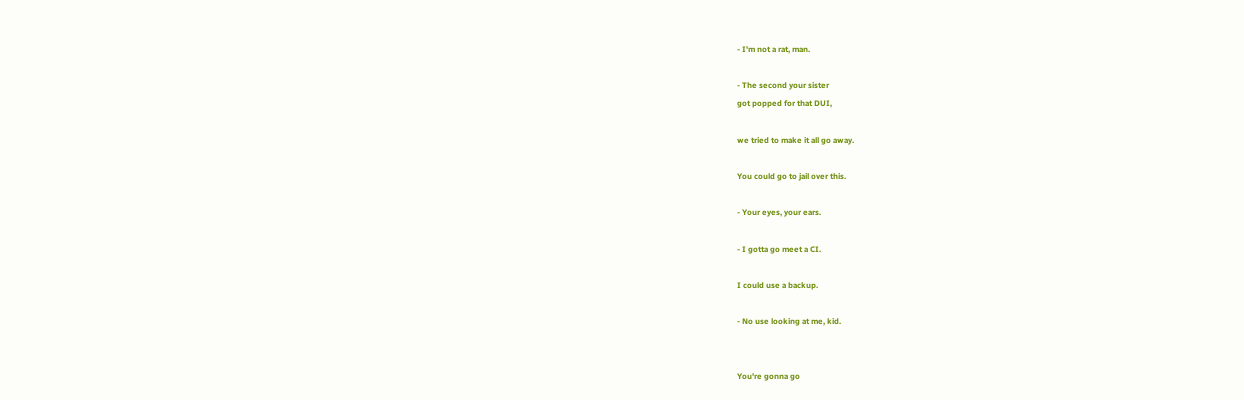- I'm not a rat, man.

- The second your sister
got popped for that DUI,

we tried to make it all go away.

You could go to jail over this.

- Your eyes, your ears.

- I gotta go meet a CI.

I could use a backup.

- No use looking at me, kid.


You're gonna go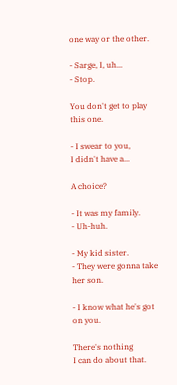one way or the other.

- Sarge, I, uh...
- Stop.

You don't get to play this one.

- I swear to you,
I didn't have a...

A choice?

- It was my family.
- Uh-huh.

- My kid sister.
- They were gonna take her son.

- I know what he's got on you.

There's nothing
I can do about that.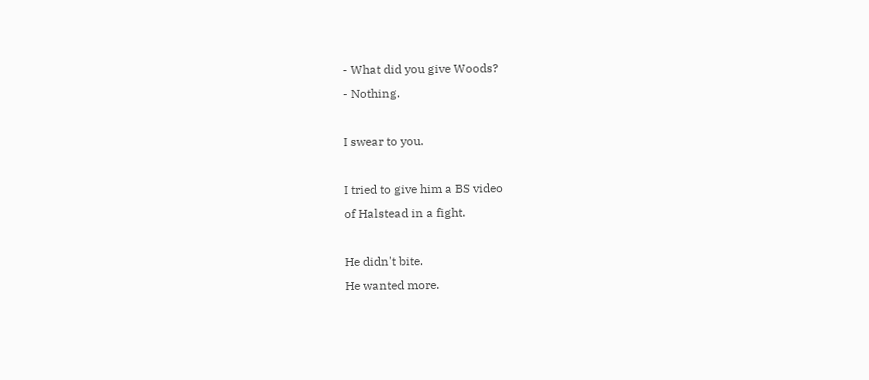- What did you give Woods?
- Nothing.

I swear to you.

I tried to give him a BS video
of Halstead in a fight.

He didn't bite.
He wanted more.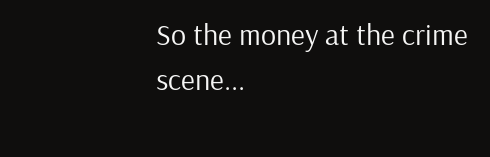So the money at the crime
scene...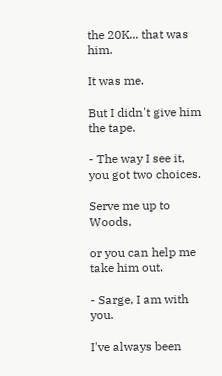the 20K... that was him.

It was me.

But I didn't give him the tape.

- The way I see it,
you got two choices.

Serve me up to Woods,

or you can help me take him out.

- Sarge, I am with you.

I've always been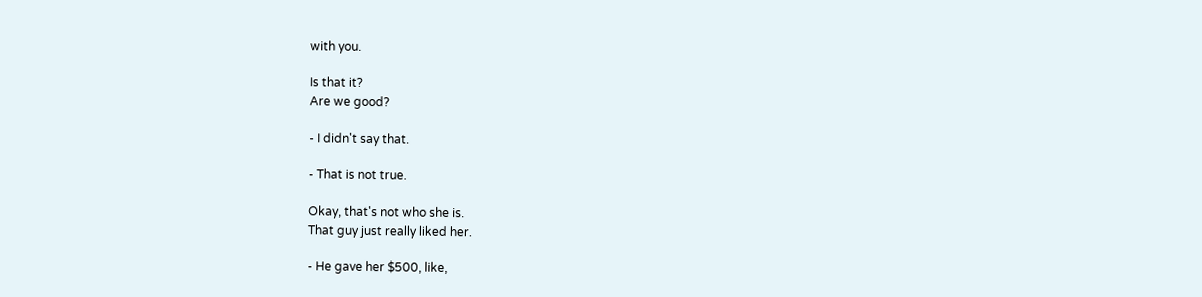with you.

Is that it?
Are we good?

- I didn't say that.

- That is not true.

Okay, that's not who she is.
That guy just really liked her.

- He gave her $500, like,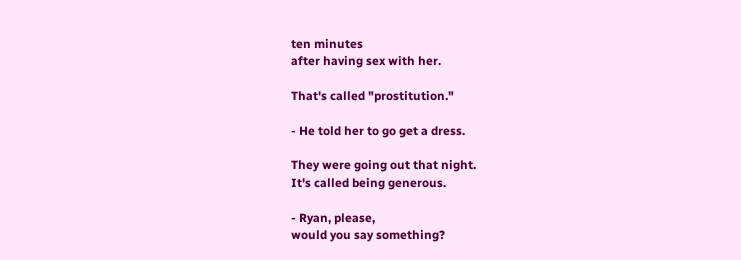ten minutes
after having sex with her.

That's called "prostitution."

- He told her to go get a dress.

They were going out that night.
It's called being generous.

- Ryan, please,
would you say something?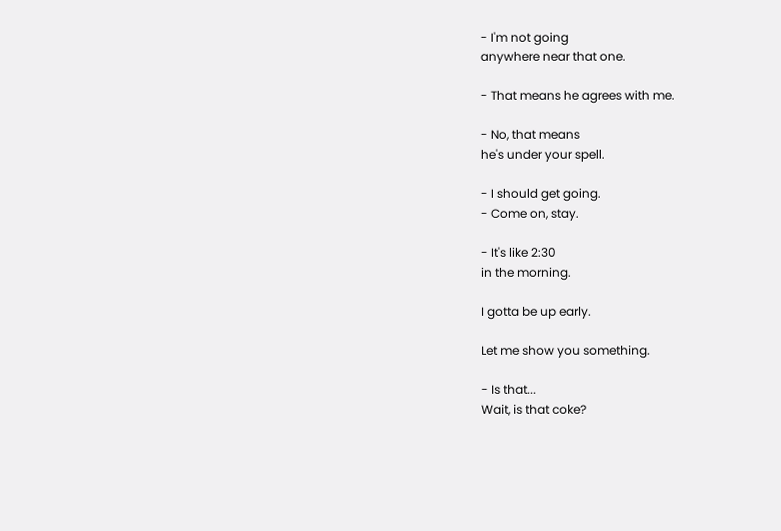- I'm not going
anywhere near that one.

- That means he agrees with me.

- No, that means
he's under your spell.

- I should get going.
- Come on, stay.

- It's like 2:30
in the morning.

I gotta be up early.

Let me show you something.

- Is that...
Wait, is that coke?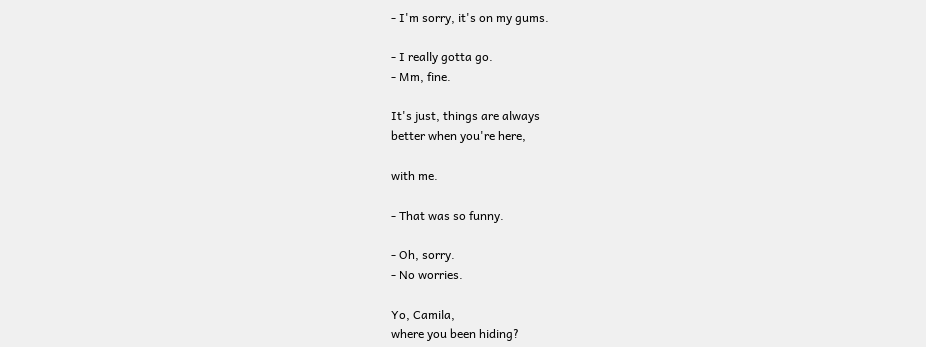- I'm sorry, it's on my gums.

- I really gotta go.
- Mm, fine.

It's just, things are always
better when you're here,

with me.

- That was so funny.

- Oh, sorry.
- No worries.

Yo, Camila,
where you been hiding?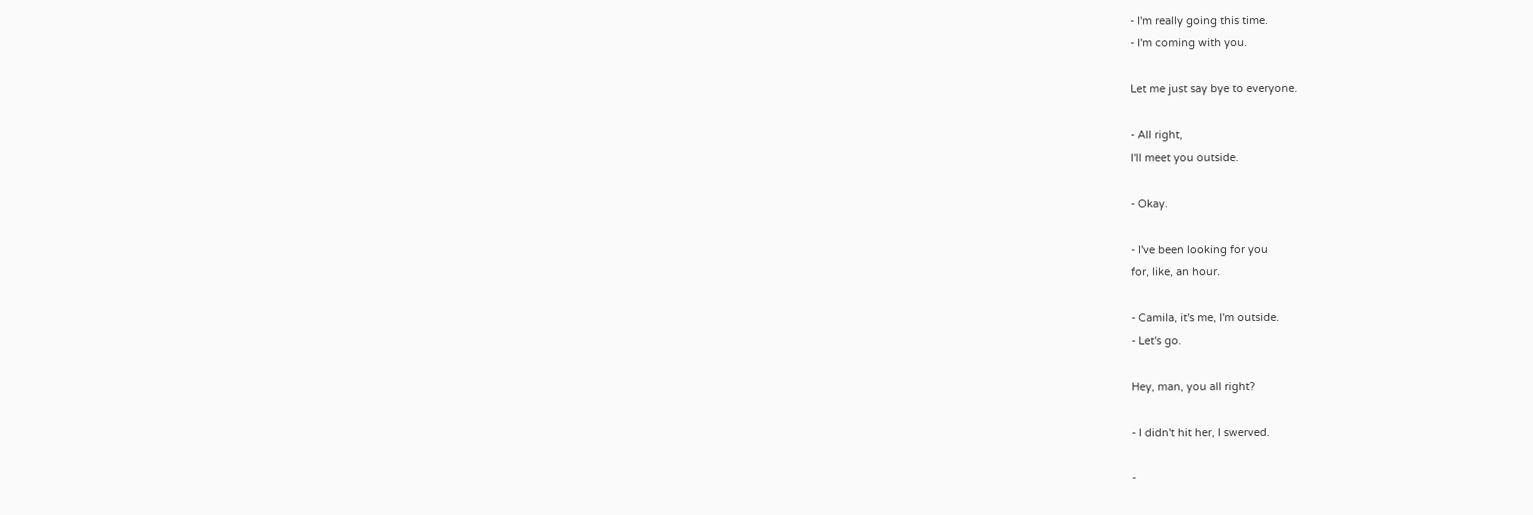- I'm really going this time.
- I'm coming with you.

Let me just say bye to everyone.

- All right,
I'll meet you outside.

- Okay.

- I've been looking for you
for, like, an hour.

- Camila, it's me, I'm outside.
- Let's go.

Hey, man, you all right?

- I didn't hit her, I swerved.

-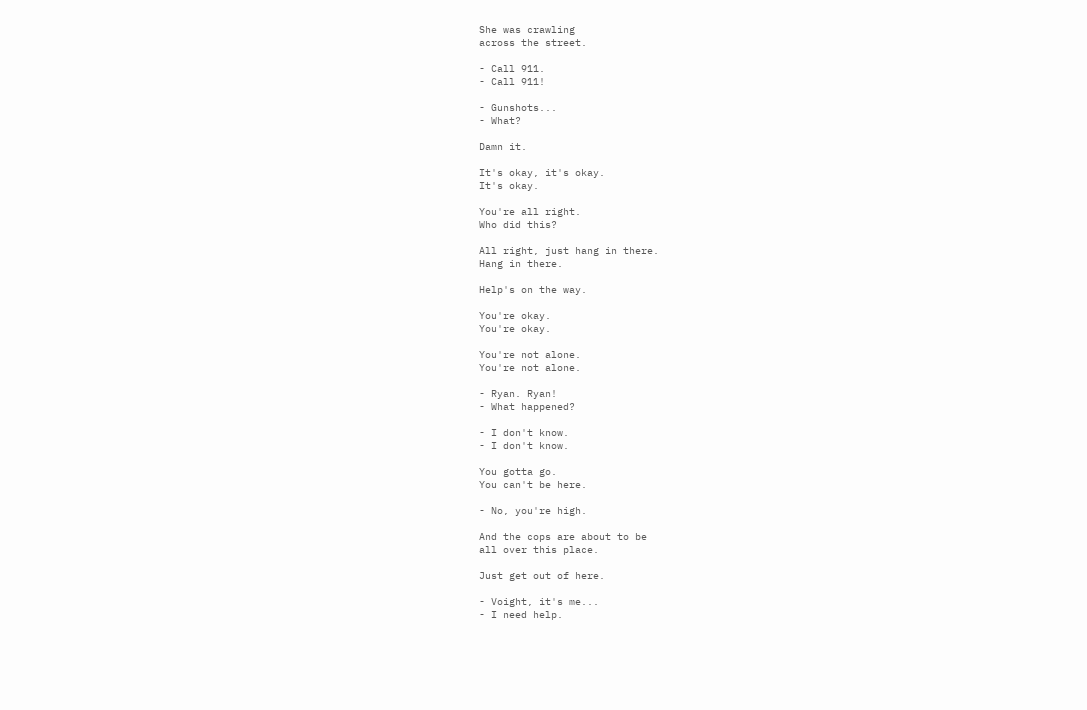She was crawling
across the street.

- Call 911.
- Call 911!

- Gunshots...
- What?

Damn it.

It's okay, it's okay.
It's okay.

You're all right.
Who did this?

All right, just hang in there.
Hang in there.

Help's on the way.

You're okay.
You're okay.

You're not alone.
You're not alone.

- Ryan. Ryan!
- What happened?

- I don't know.
- I don't know.

You gotta go.
You can't be here.

- No, you're high.

And the cops are about to be
all over this place.

Just get out of here.

- Voight, it's me...
- I need help.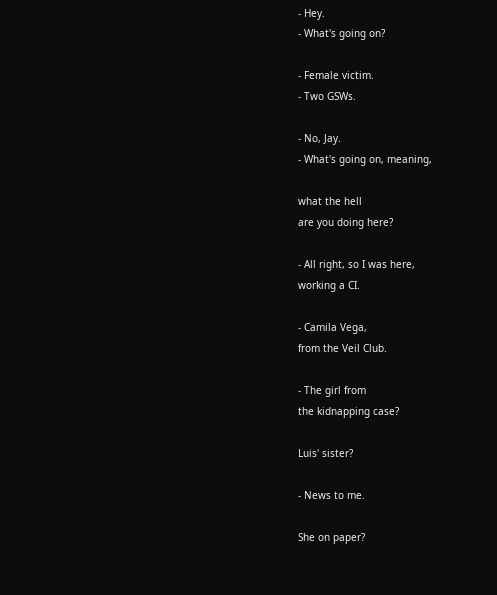- Hey.
- What's going on?

- Female victim.
- Two GSWs.

- No, Jay.
- What's going on, meaning,

what the hell
are you doing here?

- All right, so I was here,
working a CI.

- Camila Vega,
from the Veil Club.

- The girl from
the kidnapping case?

Luis' sister?

- News to me.

She on paper?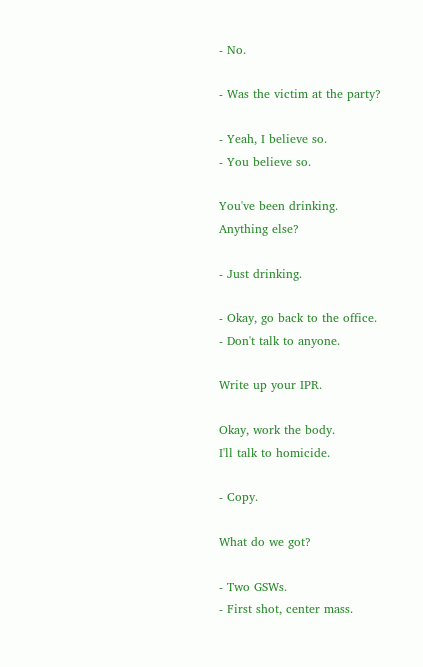- No.

- Was the victim at the party?

- Yeah, I believe so.
- You believe so.

You've been drinking.
Anything else?

- Just drinking.

- Okay, go back to the office.
- Don't talk to anyone.

Write up your IPR.

Okay, work the body.
I'll talk to homicide.

- Copy.

What do we got?

- Two GSWs.
- First shot, center mass.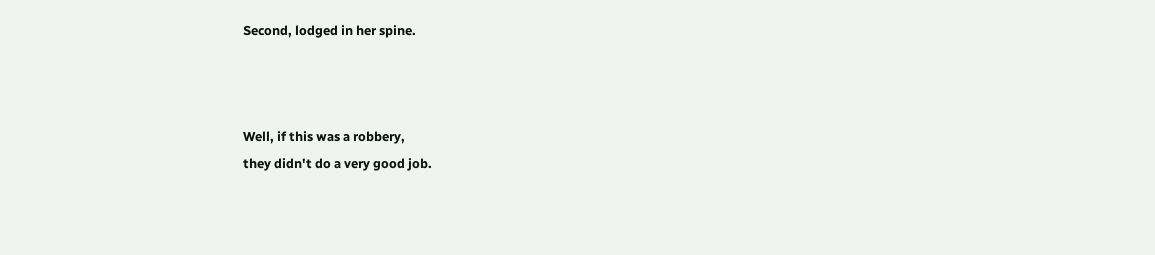Second, lodged in her spine.



Well, if this was a robbery,
they didn't do a very good job.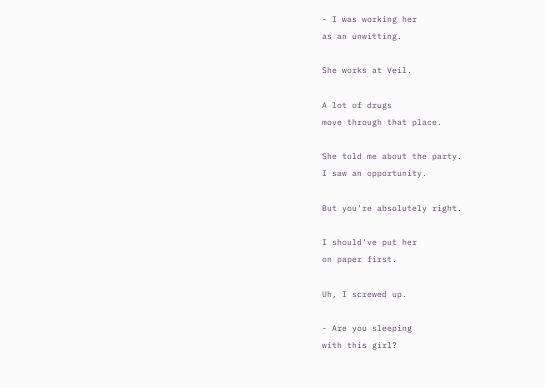- I was working her
as an unwitting.

She works at Veil.

A lot of drugs
move through that place.

She told me about the party.
I saw an opportunity.

But you're absolutely right.

I should've put her
on paper first.

Uh, I screwed up.

- Are you sleeping
with this girl?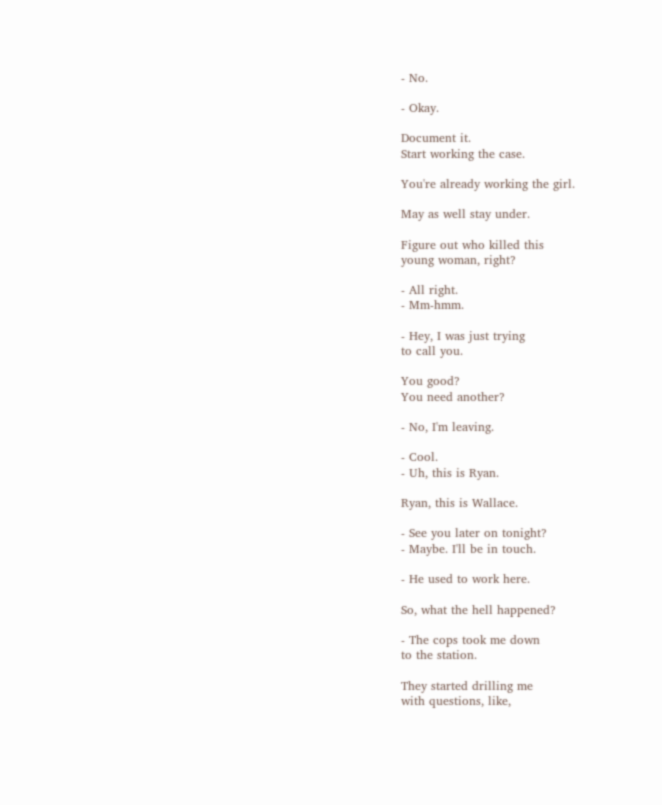- No.

- Okay.

Document it.
Start working the case.

You're already working the girl.

May as well stay under.

Figure out who killed this
young woman, right?

- All right.
- Mm-hmm.

- Hey, I was just trying
to call you.

You good?
You need another?

- No, I'm leaving.

- Cool.
- Uh, this is Ryan.

Ryan, this is Wallace.

- See you later on tonight?
- Maybe. I'll be in touch.

- He used to work here.

So, what the hell happened?

- The cops took me down
to the station.

They started drilling me
with questions, like,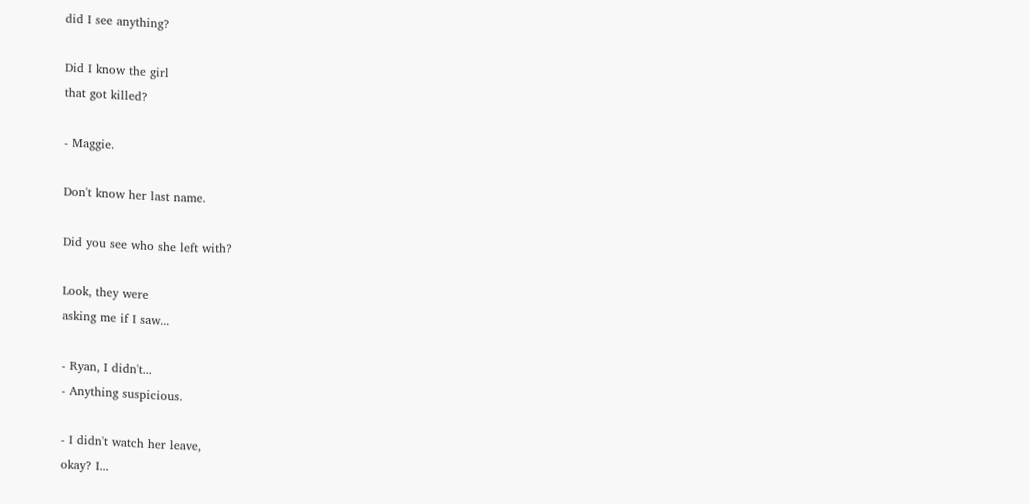did I see anything?

Did I know the girl
that got killed?

- Maggie.

Don't know her last name.

Did you see who she left with?

Look, they were
asking me if I saw...

- Ryan, I didn't...
- Anything suspicious.

- I didn't watch her leave,
okay? I...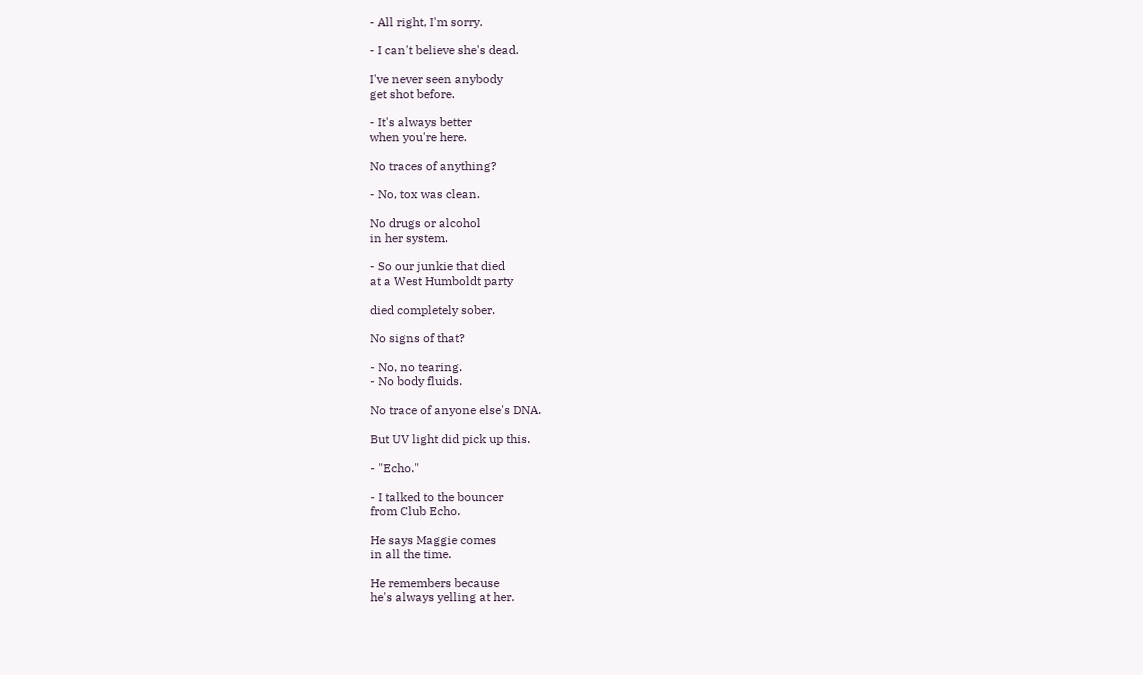- All right, I'm sorry.

- I can't believe she's dead.

I've never seen anybody
get shot before.

- It's always better
when you're here.

No traces of anything?

- No, tox was clean.

No drugs or alcohol
in her system.

- So our junkie that died
at a West Humboldt party

died completely sober.

No signs of that?

- No, no tearing.
- No body fluids.

No trace of anyone else's DNA.

But UV light did pick up this.

- "Echo."

- I talked to the bouncer
from Club Echo.

He says Maggie comes
in all the time.

He remembers because
he's always yelling at her.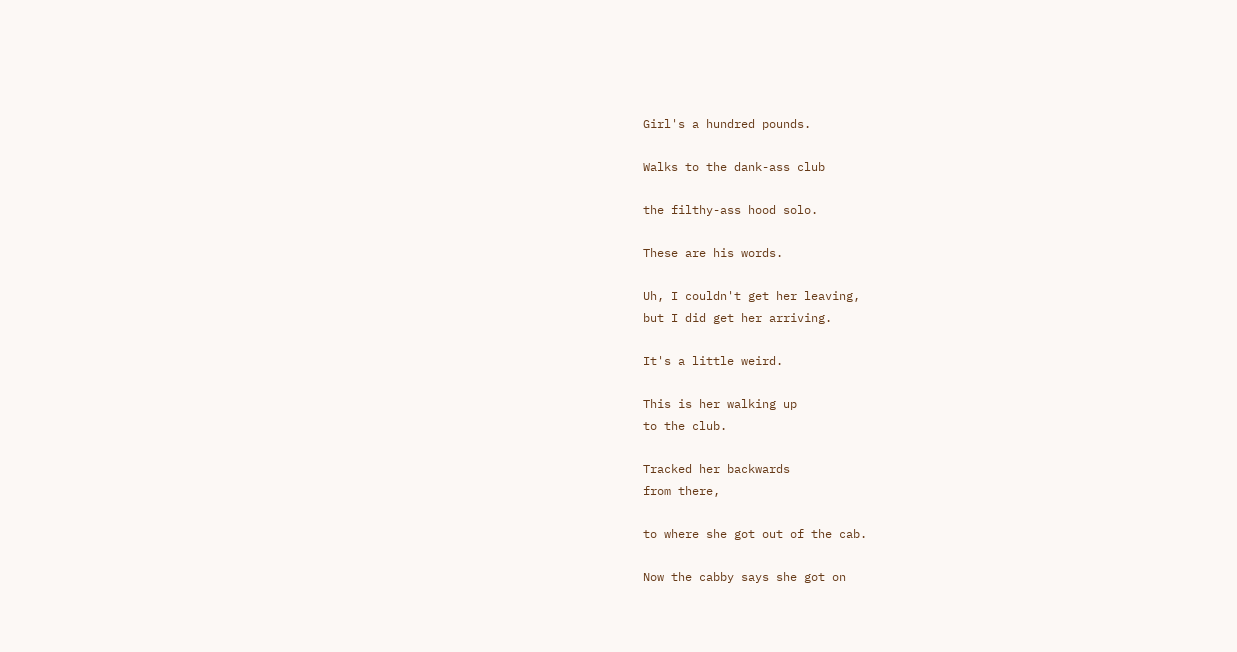Girl's a hundred pounds.

Walks to the dank-ass club

the filthy-ass hood solo.

These are his words.

Uh, I couldn't get her leaving,
but I did get her arriving.

It's a little weird.

This is her walking up
to the club.

Tracked her backwards
from there,

to where she got out of the cab.

Now the cabby says she got on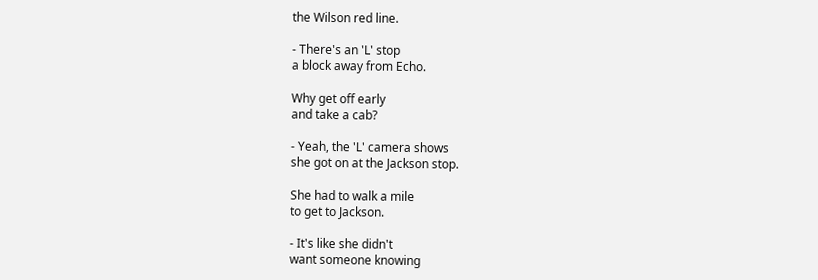the Wilson red line.

- There's an 'L' stop
a block away from Echo.

Why get off early
and take a cab?

- Yeah, the 'L' camera shows
she got on at the Jackson stop.

She had to walk a mile
to get to Jackson.

- It's like she didn't
want someone knowing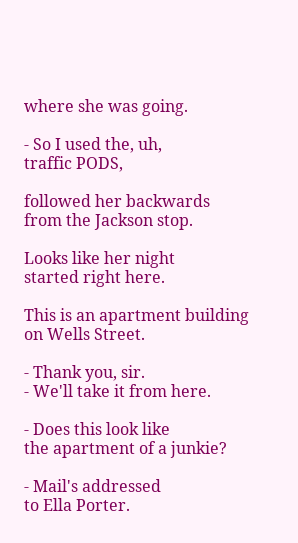where she was going.

- So I used the, uh,
traffic PODS,

followed her backwards
from the Jackson stop.

Looks like her night
started right here.

This is an apartment building
on Wells Street.

- Thank you, sir.
- We'll take it from here.

- Does this look like
the apartment of a junkie?

- Mail's addressed
to Ella Porter.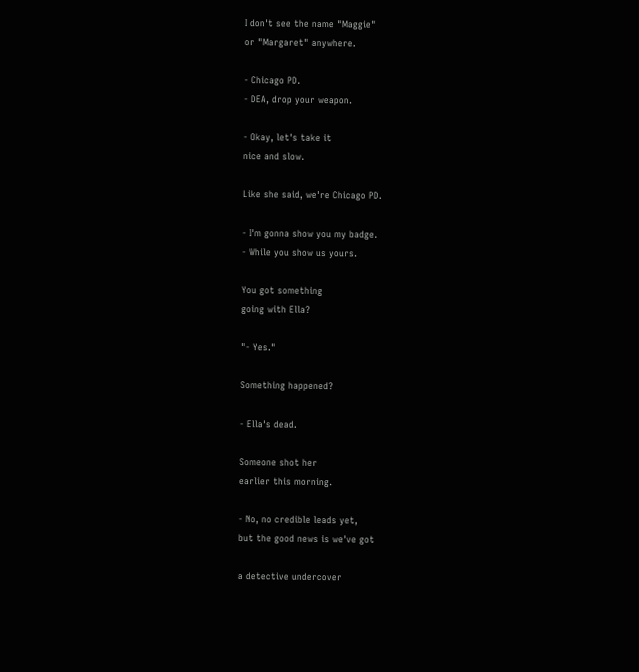I don't see the name "Maggie"
or "Margaret" anywhere.

- Chicago PD.
- DEA, drop your weapon.

- Okay, let's take it
nice and slow.

Like she said, we're Chicago PD.

- I'm gonna show you my badge.
- While you show us yours.

You got something
going with Ella?

"- Yes."

Something happened?

- Ella's dead.

Someone shot her
earlier this morning.

- No, no credible leads yet,
but the good news is we've got

a detective undercover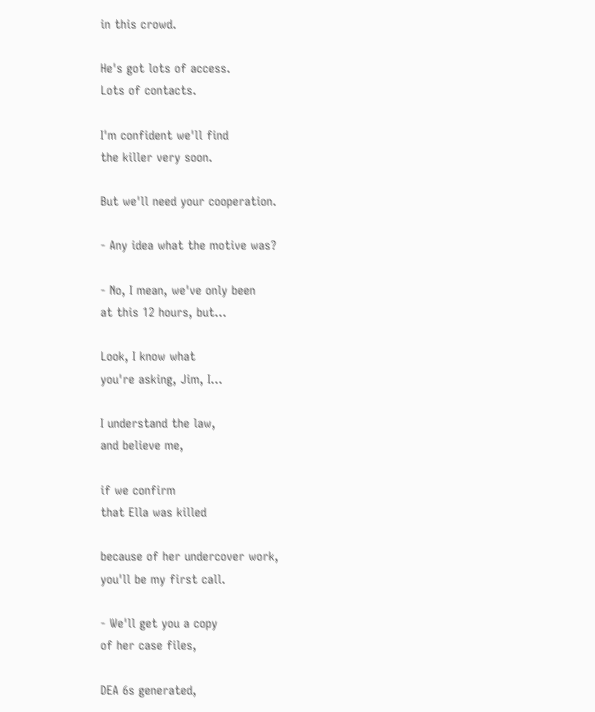in this crowd.

He's got lots of access.
Lots of contacts.

I'm confident we'll find
the killer very soon.

But we'll need your cooperation.

- Any idea what the motive was?

- No, I mean, we've only been
at this 12 hours, but...

Look, I know what
you're asking, Jim, I...

I understand the law,
and believe me,

if we confirm
that Ella was killed

because of her undercover work,
you'll be my first call.

- We'll get you a copy
of her case files,

DEA 6s generated,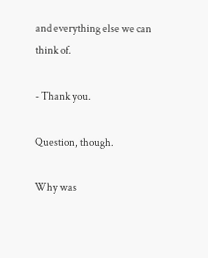and everything else we can
think of.

- Thank you.

Question, though.

Why was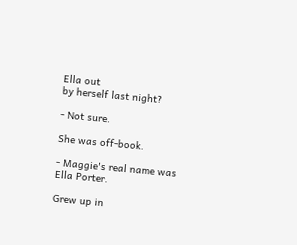Ella out
by herself last night?

- Not sure.

She was off-book.

- Maggie's real name was
Ella Porter.

Grew up in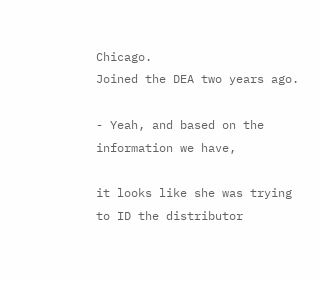Chicago.
Joined the DEA two years ago.

- Yeah, and based on the
information we have,

it looks like she was trying
to ID the distributor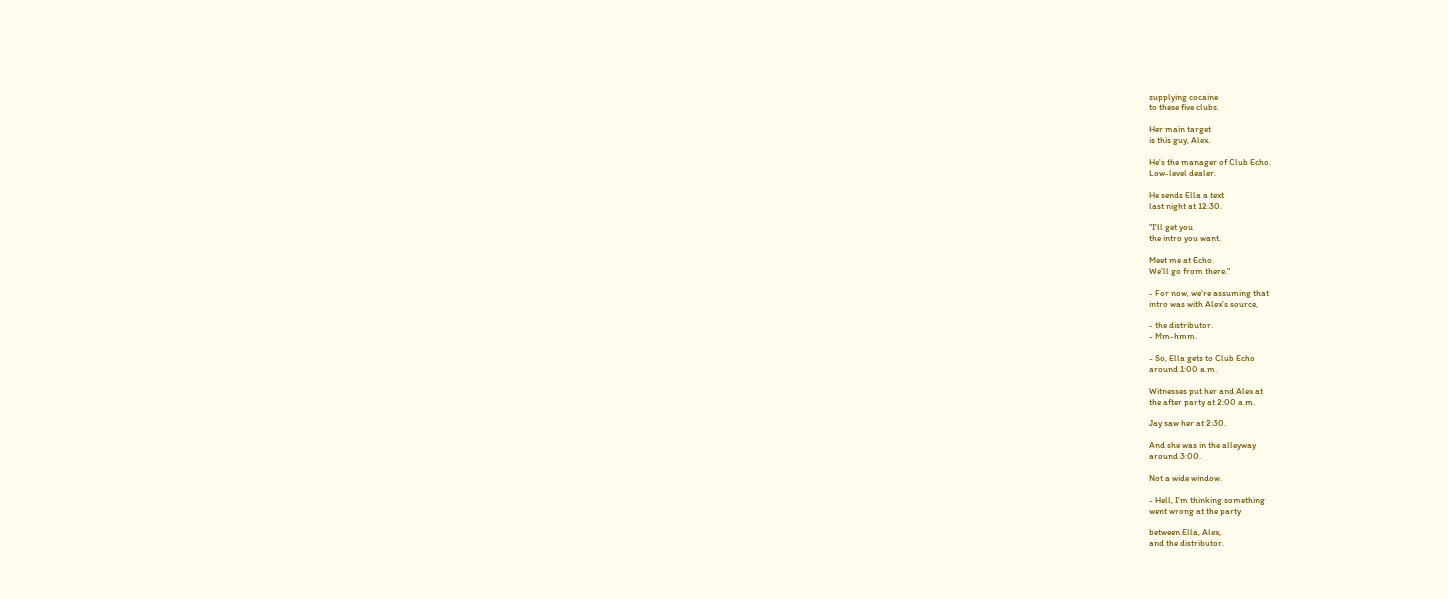supplying cocaine
to these five clubs.

Her main target
is this guy, Alex.

He's the manager of Club Echo.
Low-level dealer.

He sends Ella a text
last night at 12:30.

"I'll get you
the intro you want.

Meet me at Echo.
We'll go from there."

- For now, we're assuming that
intro was with Alex's source,

- the distributor.
- Mm-hmm.

- So, Ella gets to Club Echo
around 1:00 a.m.

Witnesses put her and Alex at
the after party at 2:00 a.m.

Jay saw her at 2:30.

And she was in the alleyway
around 3:00.

Not a wide window.

- Hell, I'm thinking something
went wrong at the party

between Ella, Alex,
and the distributor.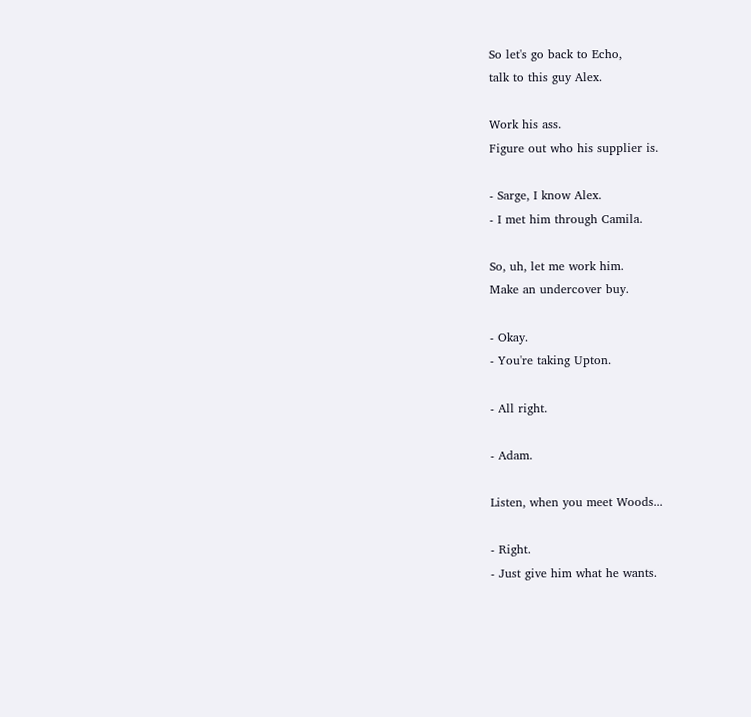So let's go back to Echo,
talk to this guy Alex.

Work his ass.
Figure out who his supplier is.

- Sarge, I know Alex.
- I met him through Camila.

So, uh, let me work him.
Make an undercover buy.

- Okay.
- You're taking Upton.

- All right.

- Adam.

Listen, when you meet Woods...

- Right.
- Just give him what he wants.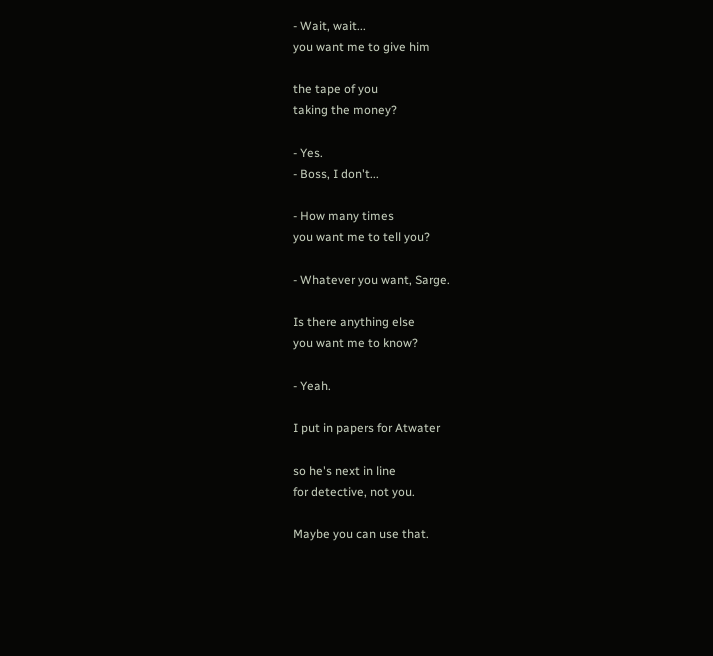- Wait, wait...
you want me to give him

the tape of you
taking the money?

- Yes.
- Boss, I don't...

- How many times
you want me to tell you?

- Whatever you want, Sarge.

Is there anything else
you want me to know?

- Yeah.

I put in papers for Atwater

so he's next in line
for detective, not you.

Maybe you can use that.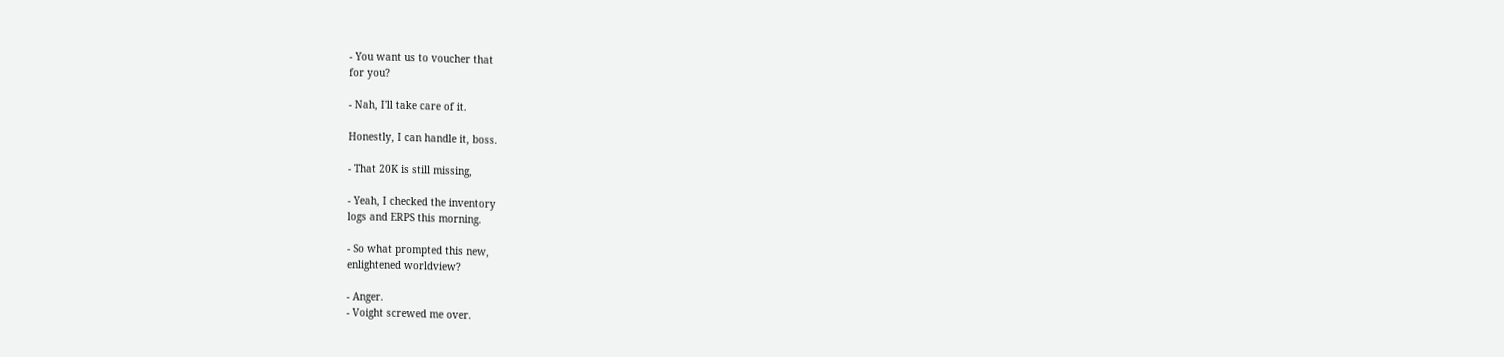- You want us to voucher that
for you?

- Nah, I'll take care of it.

Honestly, I can handle it, boss.

- That 20K is still missing,

- Yeah, I checked the inventory
logs and ERPS this morning.

- So what prompted this new,
enlightened worldview?

- Anger.
- Voight screwed me over.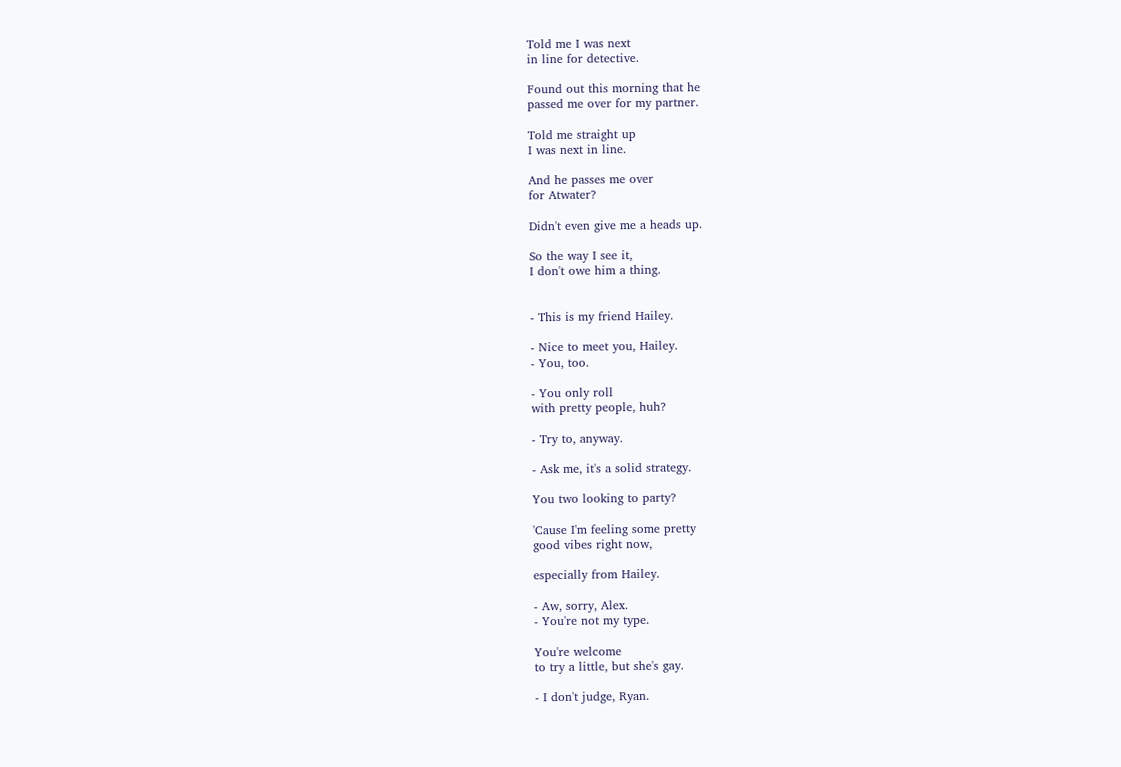Told me I was next
in line for detective.

Found out this morning that he
passed me over for my partner.

Told me straight up
I was next in line.

And he passes me over
for Atwater?

Didn't even give me a heads up.

So the way I see it,
I don't owe him a thing.


- This is my friend Hailey.

- Nice to meet you, Hailey.
- You, too.

- You only roll
with pretty people, huh?

- Try to, anyway.

- Ask me, it's a solid strategy.

You two looking to party?

'Cause I'm feeling some pretty
good vibes right now,

especially from Hailey.

- Aw, sorry, Alex.
- You're not my type.

You're welcome
to try a little, but she's gay.

- I don't judge, Ryan.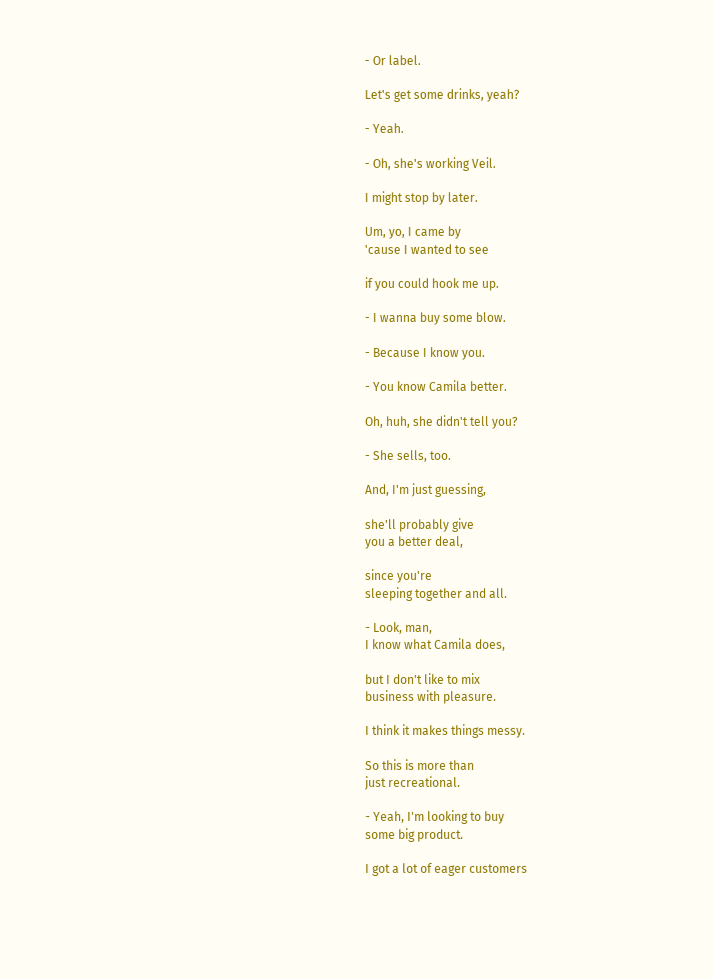- Or label.

Let's get some drinks, yeah?

- Yeah.

- Oh, she's working Veil.

I might stop by later.

Um, yo, I came by
'cause I wanted to see

if you could hook me up.

- I wanna buy some blow.

- Because I know you.

- You know Camila better.

Oh, huh, she didn't tell you?

- She sells, too.

And, I'm just guessing,

she'll probably give
you a better deal,

since you're
sleeping together and all.

- Look, man,
I know what Camila does,

but I don't like to mix
business with pleasure.

I think it makes things messy.

So this is more than
just recreational.

- Yeah, I'm looking to buy
some big product.

I got a lot of eager customers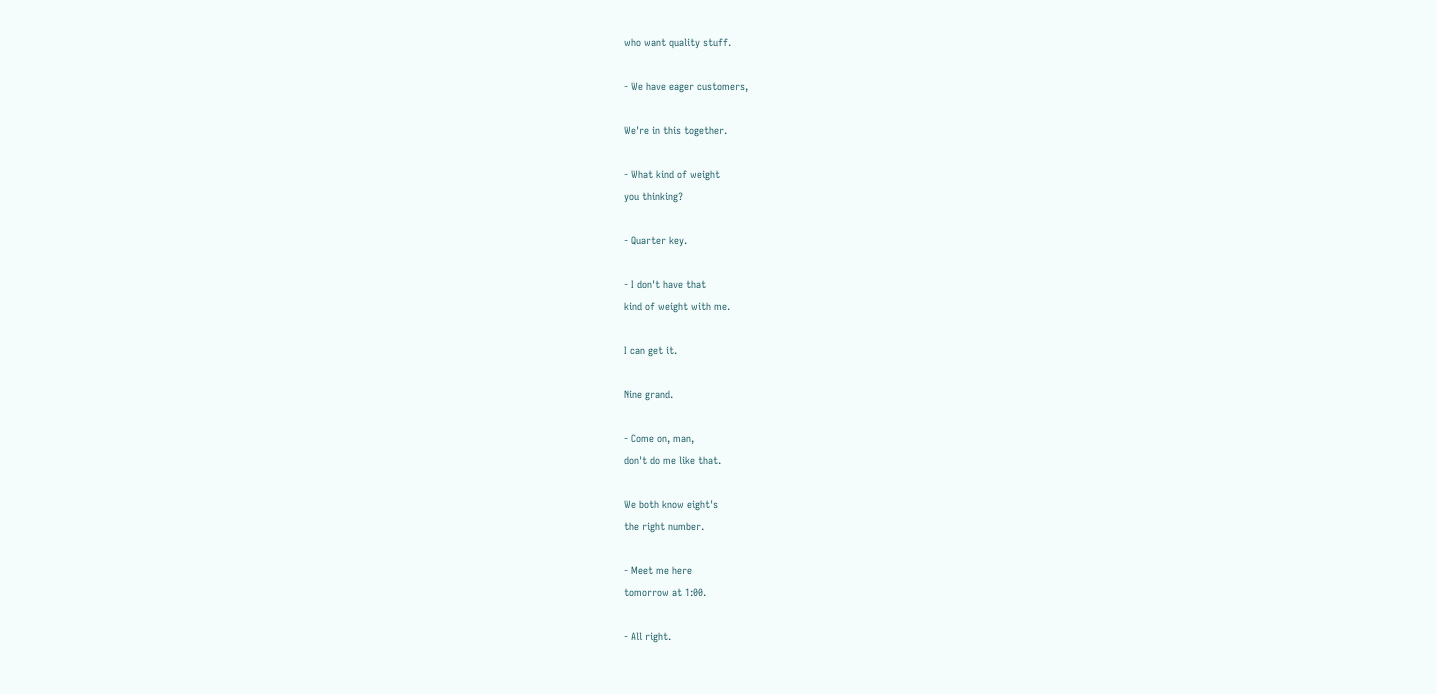who want quality stuff.

- We have eager customers,

We're in this together.

- What kind of weight
you thinking?

- Quarter key.

- I don't have that
kind of weight with me.

I can get it.

Nine grand.

- Come on, man,
don't do me like that.

We both know eight's
the right number.

- Meet me here
tomorrow at 1:00.

- All right.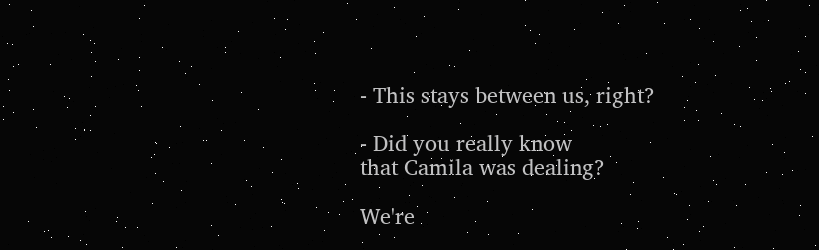- This stays between us, right?

- Did you really know
that Camila was dealing?

We're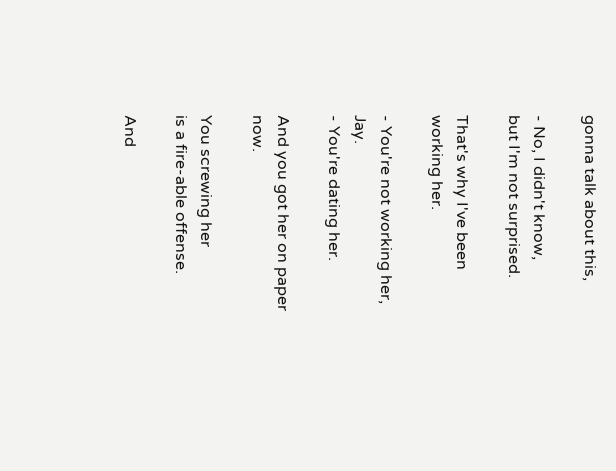gonna talk about this,

- No, I didn't know,
but I'm not surprised.

That's why I've been
working her.

- You're not working her, Jay.
- You're dating her.

And you got her on paper now.

You screwing her
is a fire-able offense.

And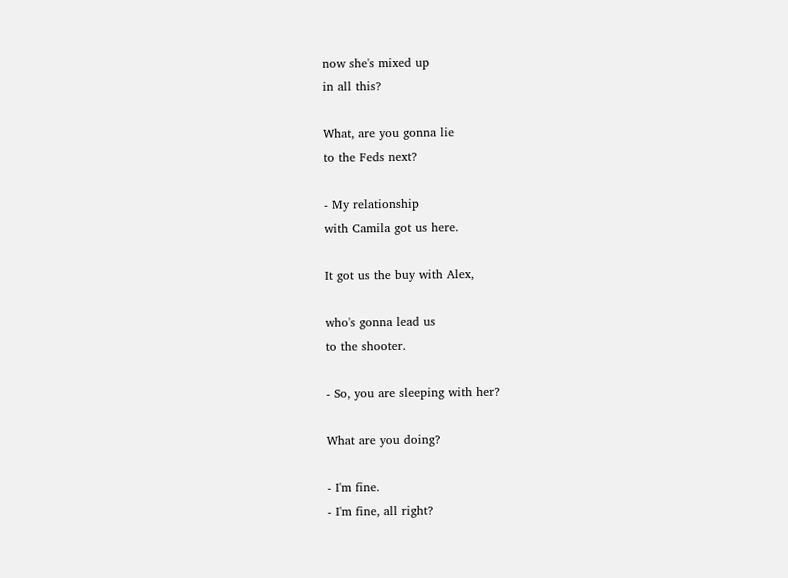now she's mixed up
in all this?

What, are you gonna lie
to the Feds next?

- My relationship
with Camila got us here.

It got us the buy with Alex,

who's gonna lead us
to the shooter.

- So, you are sleeping with her?

What are you doing?

- I'm fine.
- I'm fine, all right?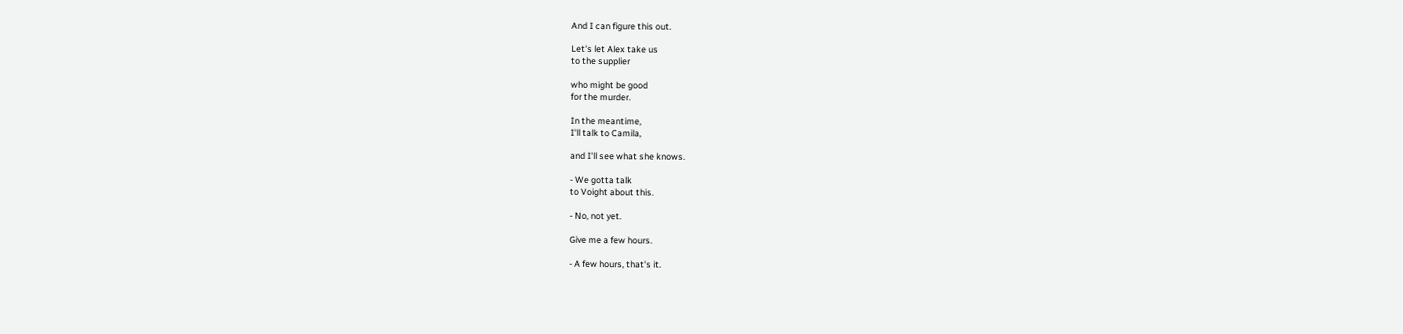And I can figure this out.

Let's let Alex take us
to the supplier

who might be good
for the murder.

In the meantime,
I'll talk to Camila,

and I'll see what she knows.

- We gotta talk
to Voight about this.

- No, not yet.

Give me a few hours.

- A few hours, that's it.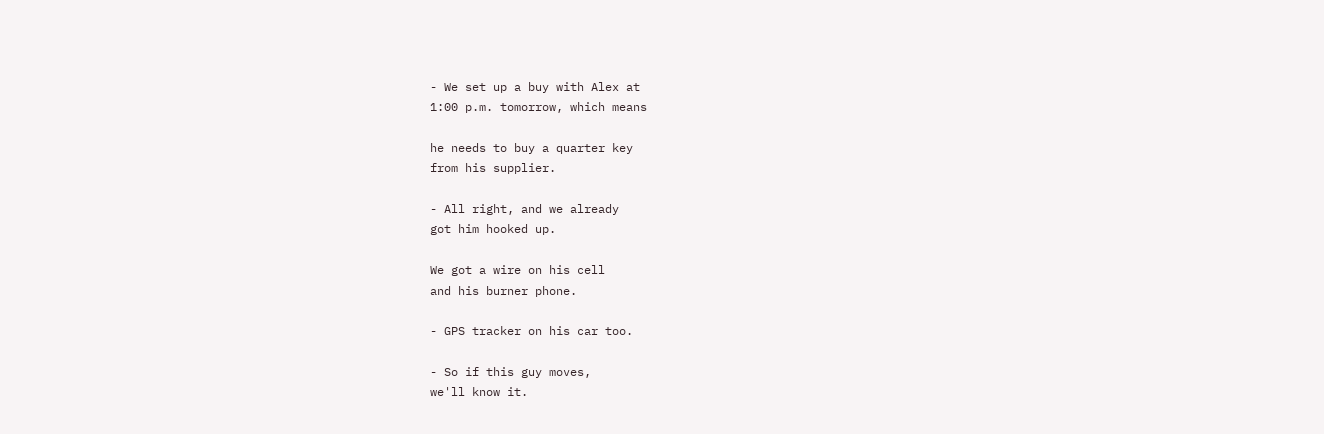- We set up a buy with Alex at
1:00 p.m. tomorrow, which means

he needs to buy a quarter key
from his supplier.

- All right, and we already
got him hooked up.

We got a wire on his cell
and his burner phone.

- GPS tracker on his car too.

- So if this guy moves,
we'll know it.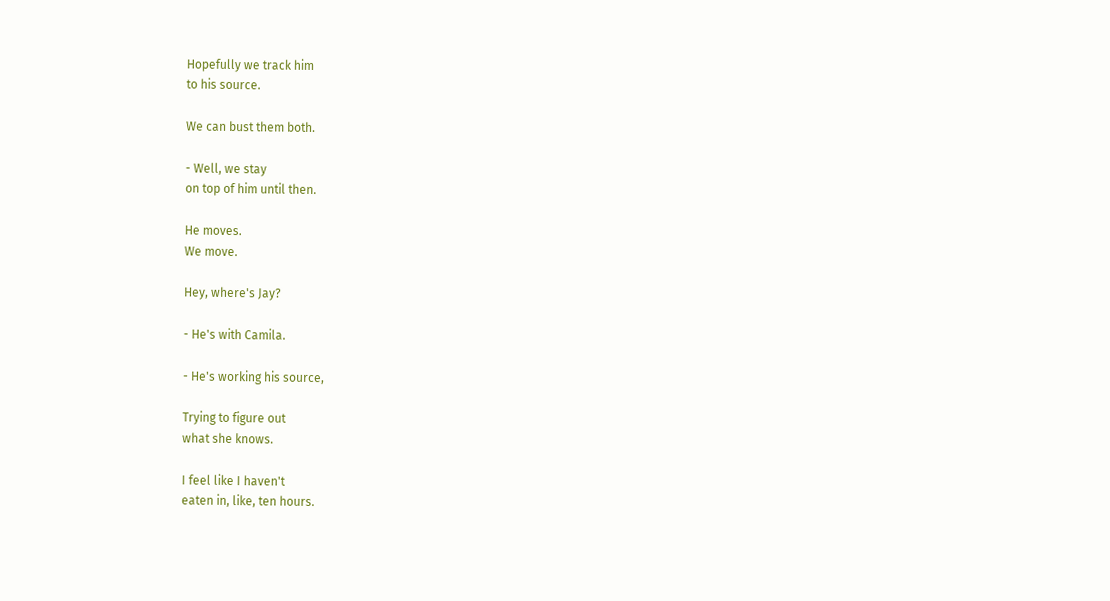Hopefully we track him
to his source.

We can bust them both.

- Well, we stay
on top of him until then.

He moves.
We move.

Hey, where's Jay?

- He's with Camila.

- He's working his source,

Trying to figure out
what she knows.

I feel like I haven't
eaten in, like, ten hours.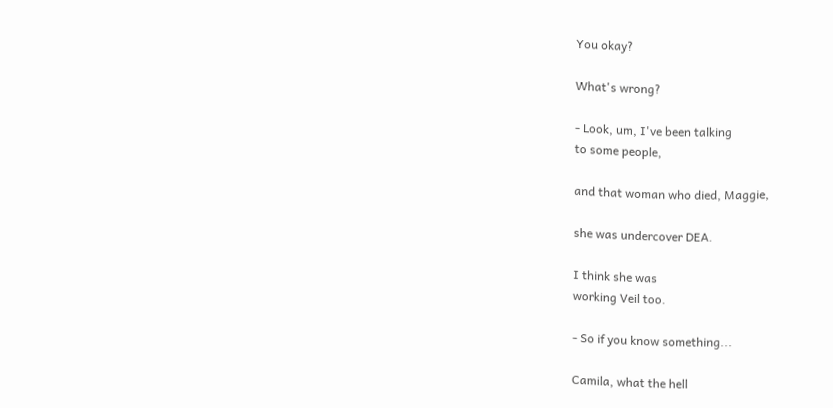You okay?

What's wrong?

- Look, um, I've been talking
to some people,

and that woman who died, Maggie,

she was undercover DEA.

I think she was
working Veil too.

- So if you know something...

Camila, what the hell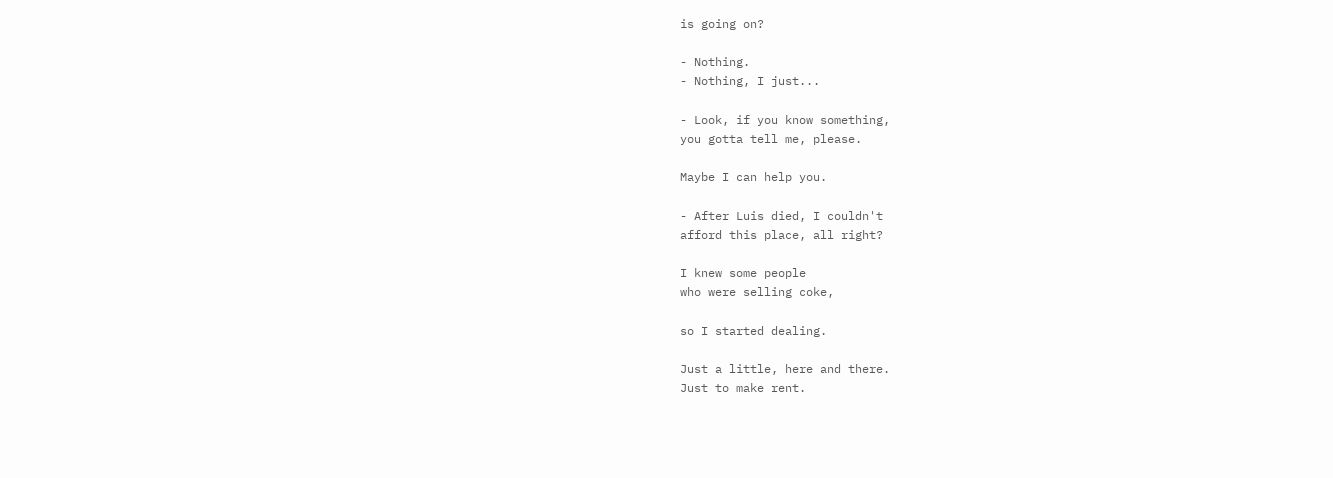is going on?

- Nothing.
- Nothing, I just...

- Look, if you know something,
you gotta tell me, please.

Maybe I can help you.

- After Luis died, I couldn't
afford this place, all right?

I knew some people
who were selling coke,

so I started dealing.

Just a little, here and there.
Just to make rent.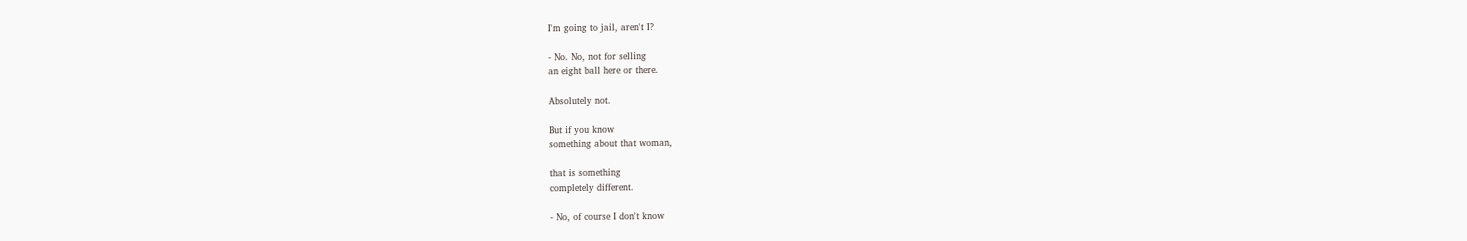I'm going to jail, aren't I?

- No. No, not for selling
an eight ball here or there.

Absolutely not.

But if you know
something about that woman,

that is something
completely different.

- No, of course I don't know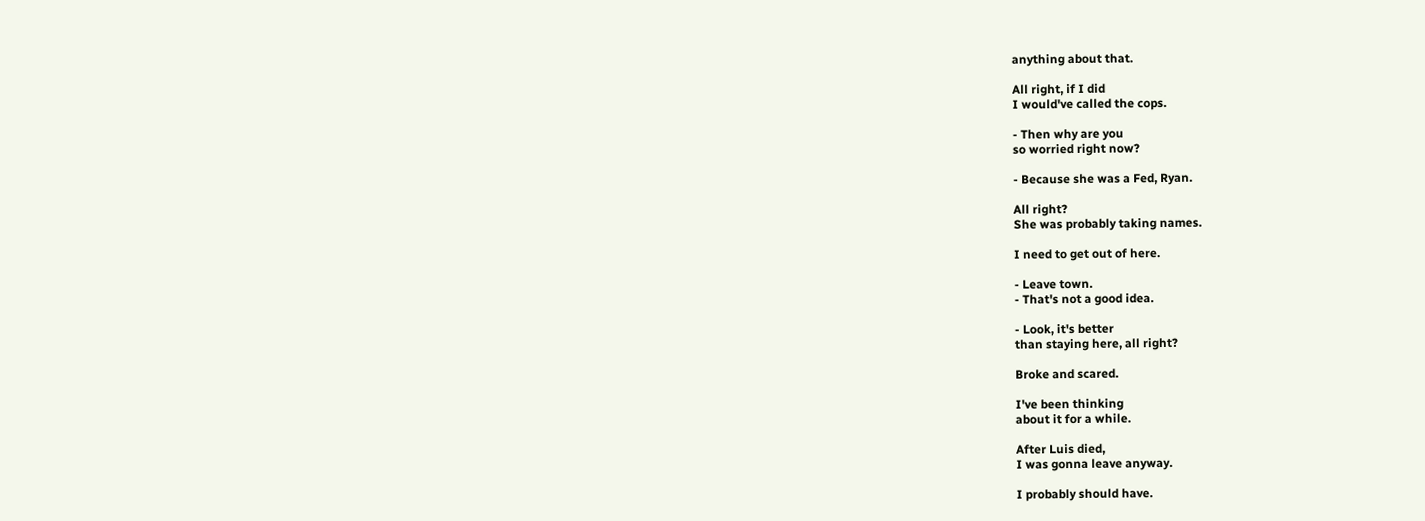anything about that.

All right, if I did
I would've called the cops.

- Then why are you
so worried right now?

- Because she was a Fed, Ryan.

All right?
She was probably taking names.

I need to get out of here.

- Leave town.
- That's not a good idea.

- Look, it's better
than staying here, all right?

Broke and scared.

I've been thinking
about it for a while.

After Luis died,
I was gonna leave anyway.

I probably should have.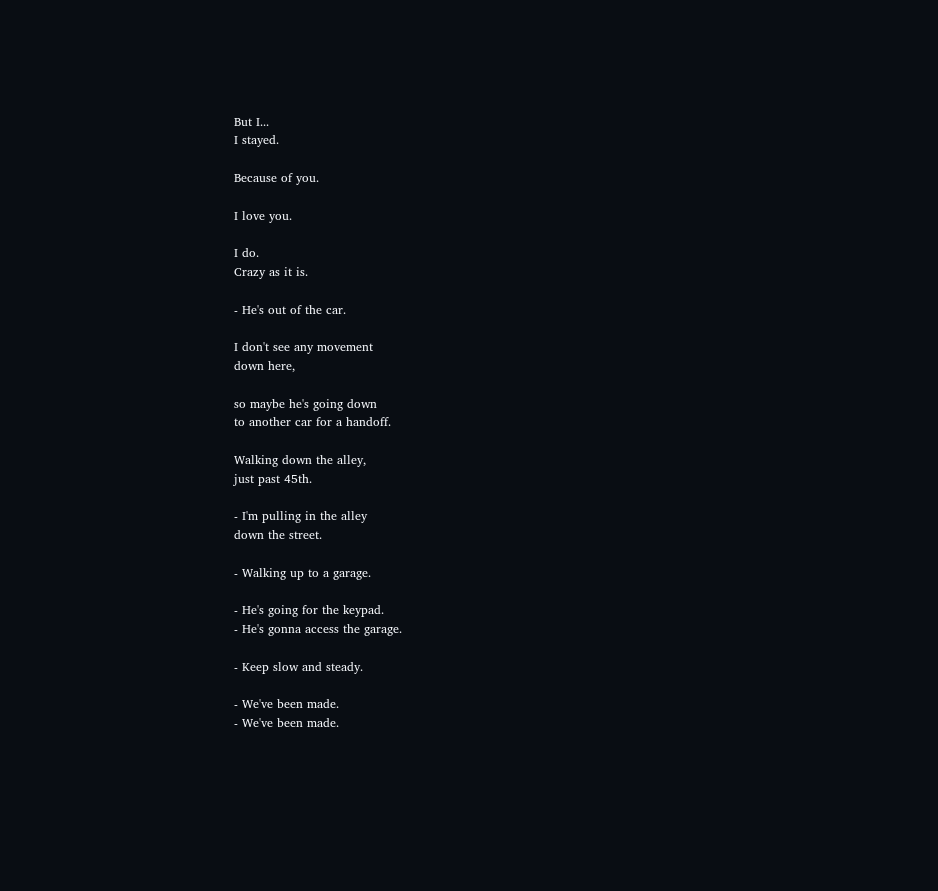But I...
I stayed.

Because of you.

I love you.

I do.
Crazy as it is.

- He's out of the car.

I don't see any movement
down here,

so maybe he's going down
to another car for a handoff.

Walking down the alley,
just past 45th.

- I'm pulling in the alley
down the street.

- Walking up to a garage.

- He's going for the keypad.
- He's gonna access the garage.

- Keep slow and steady.

- We've been made.
- We've been made.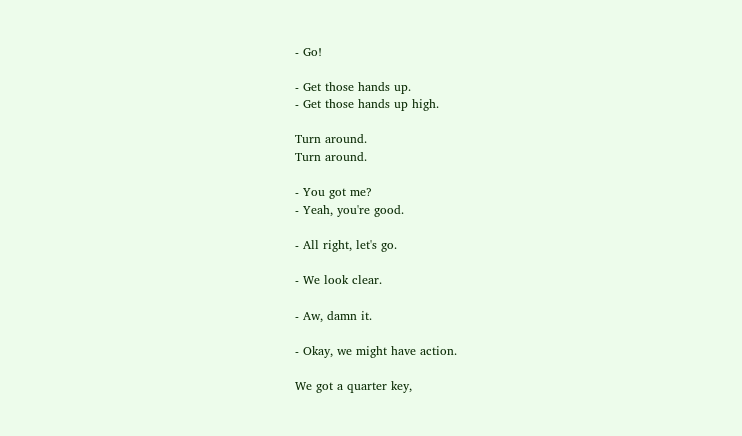- Go!

- Get those hands up.
- Get those hands up high.

Turn around.
Turn around.

- You got me?
- Yeah, you're good.

- All right, let's go.

- We look clear.

- Aw, damn it.

- Okay, we might have action.

We got a quarter key,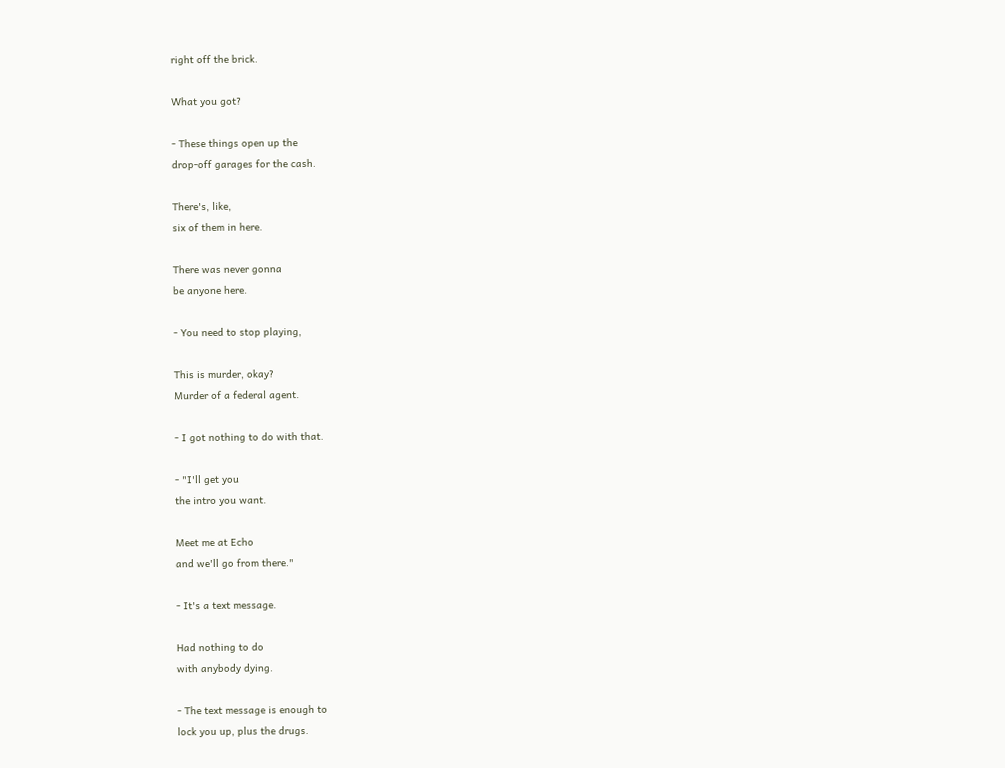right off the brick.

What you got?

- These things open up the
drop-off garages for the cash.

There's, like,
six of them in here.

There was never gonna
be anyone here.

- You need to stop playing,

This is murder, okay?
Murder of a federal agent.

- I got nothing to do with that.

- "I'll get you
the intro you want.

Meet me at Echo
and we'll go from there."

- It's a text message.

Had nothing to do
with anybody dying.

- The text message is enough to
lock you up, plus the drugs.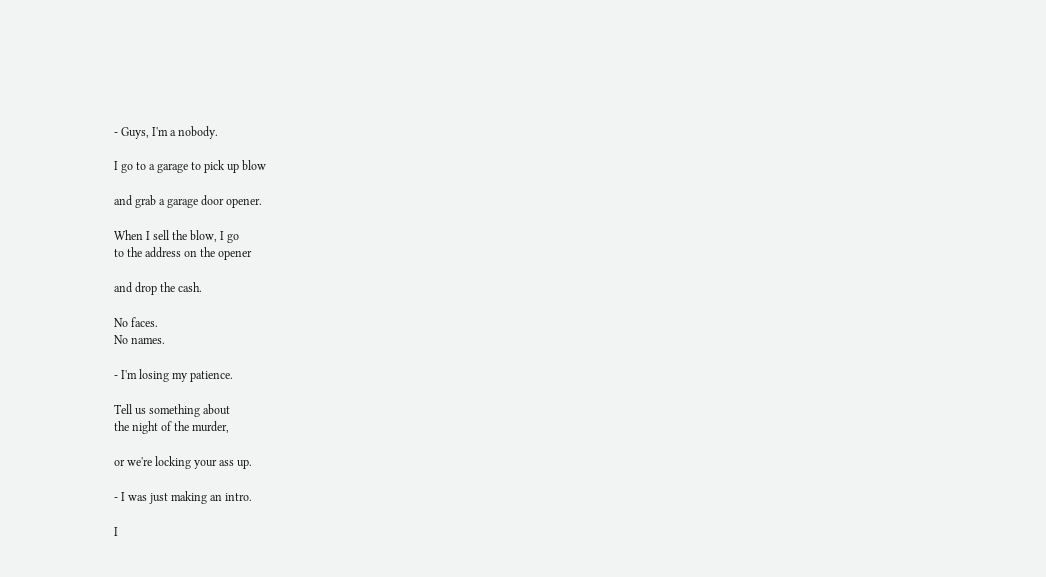- Guys, I'm a nobody.

I go to a garage to pick up blow

and grab a garage door opener.

When I sell the blow, I go
to the address on the opener

and drop the cash.

No faces.
No names.

- I'm losing my patience.

Tell us something about
the night of the murder,

or we're locking your ass up.

- I was just making an intro.

I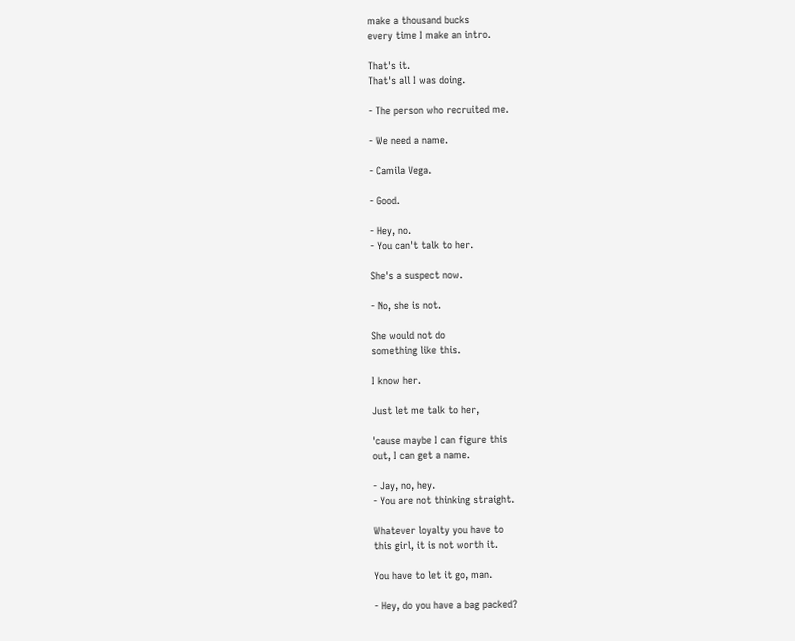make a thousand bucks
every time I make an intro.

That's it.
That's all I was doing.

- The person who recruited me.

- We need a name.

- Camila Vega.

- Good.

- Hey, no.
- You can't talk to her.

She's a suspect now.

- No, she is not.

She would not do
something like this.

I know her.

Just let me talk to her,

'cause maybe I can figure this
out, I can get a name.

- Jay, no, hey.
- You are not thinking straight.

Whatever loyalty you have to
this girl, it is not worth it.

You have to let it go, man.

- Hey, do you have a bag packed?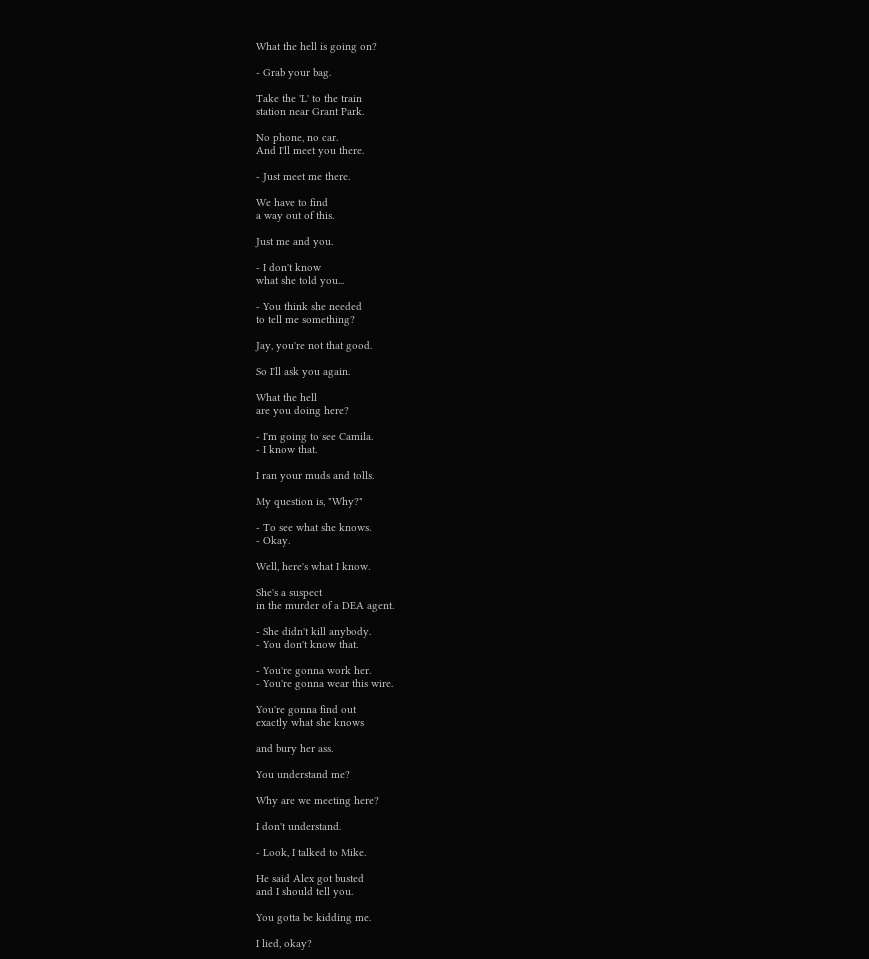What the hell is going on?

- Grab your bag.

Take the 'L' to the train
station near Grant Park.

No phone, no car.
And I'll meet you there.

- Just meet me there.

We have to find
a way out of this.

Just me and you.

- I don't know
what she told you...

- You think she needed
to tell me something?

Jay, you're not that good.

So I'll ask you again.

What the hell
are you doing here?

- I'm going to see Camila.
- I know that.

I ran your muds and tolls.

My question is, "Why?"

- To see what she knows.
- Okay.

Well, here's what I know.

She's a suspect
in the murder of a DEA agent.

- She didn't kill anybody.
- You don't know that.

- You're gonna work her.
- You're gonna wear this wire.

You're gonna find out
exactly what she knows

and bury her ass.

You understand me?

Why are we meeting here?

I don't understand.

- Look, I talked to Mike.

He said Alex got busted
and I should tell you.

You gotta be kidding me.

I lied, okay?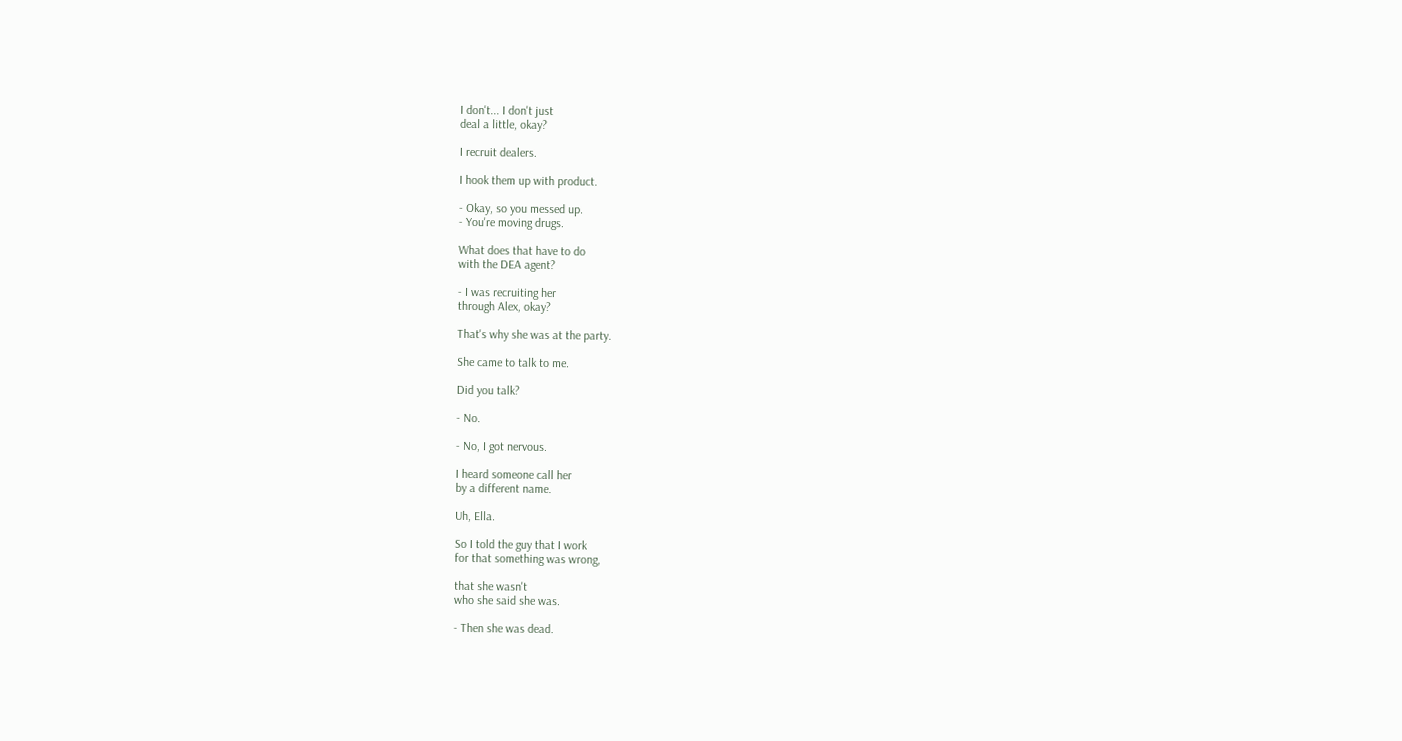I don't... I don't just
deal a little, okay?

I recruit dealers.

I hook them up with product.

- Okay, so you messed up.
- You're moving drugs.

What does that have to do
with the DEA agent?

- I was recruiting her
through Alex, okay?

That's why she was at the party.

She came to talk to me.

Did you talk?

- No.

- No, I got nervous.

I heard someone call her
by a different name.

Uh, Ella.

So I told the guy that I work
for that something was wrong,

that she wasn't
who she said she was.

- Then she was dead.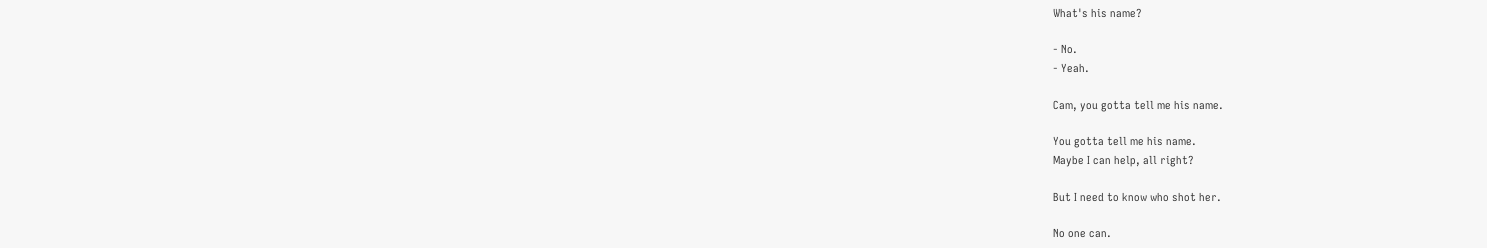What's his name?

- No.
- Yeah.

Cam, you gotta tell me his name.

You gotta tell me his name.
Maybe I can help, all right?

But I need to know who shot her.

No one can.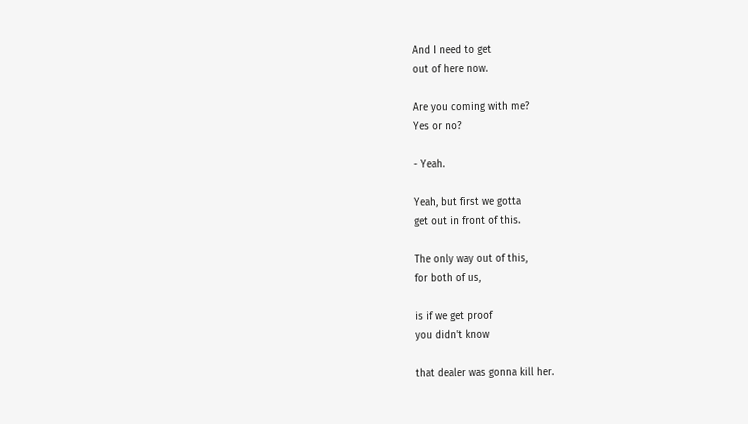And I need to get
out of here now.

Are you coming with me?
Yes or no?

- Yeah.

Yeah, but first we gotta
get out in front of this.

The only way out of this,
for both of us,

is if we get proof
you didn't know

that dealer was gonna kill her.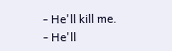- He'll kill me.
- He'll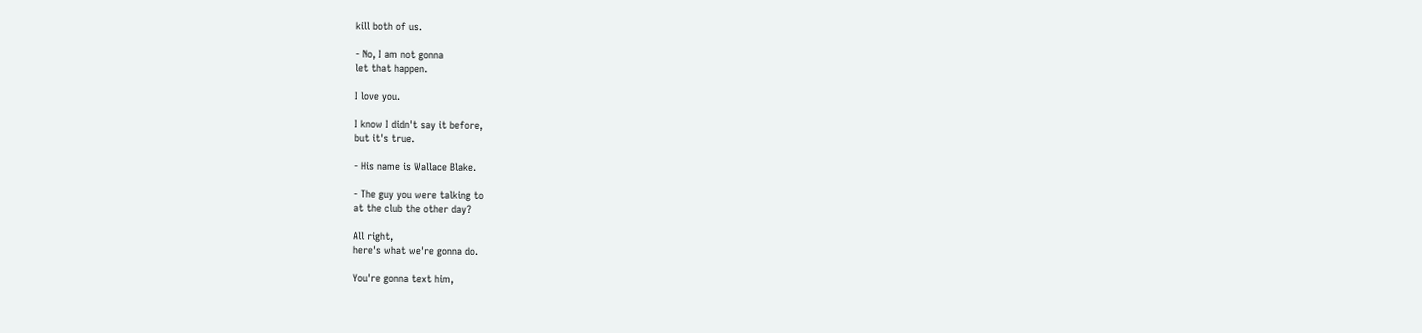kill both of us.

- No, I am not gonna
let that happen.

I love you.

I know I didn't say it before,
but it's true.

- His name is Wallace Blake.

- The guy you were talking to
at the club the other day?

All right,
here's what we're gonna do.

You're gonna text him,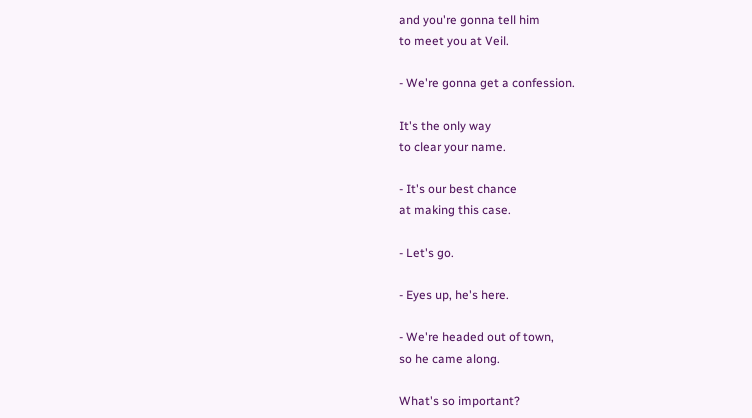and you're gonna tell him
to meet you at Veil.

- We're gonna get a confession.

It's the only way
to clear your name.

- It's our best chance
at making this case.

- Let's go.

- Eyes up, he's here.

- We're headed out of town,
so he came along.

What's so important?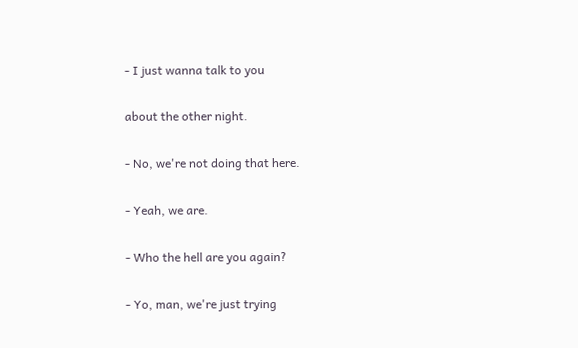- I just wanna talk to you

about the other night.

- No, we're not doing that here.

- Yeah, we are.

- Who the hell are you again?

- Yo, man, we're just trying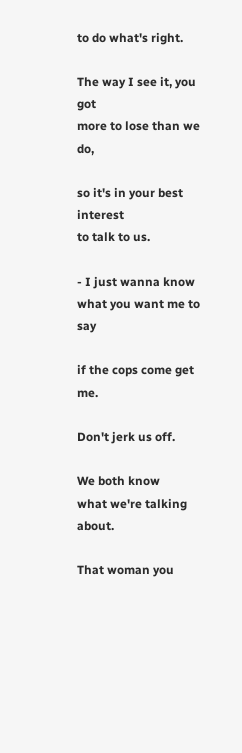to do what's right.

The way I see it, you got
more to lose than we do,

so it's in your best interest
to talk to us.

- I just wanna know
what you want me to say

if the cops come get me.

Don't jerk us off.

We both know
what we're talking about.

That woman you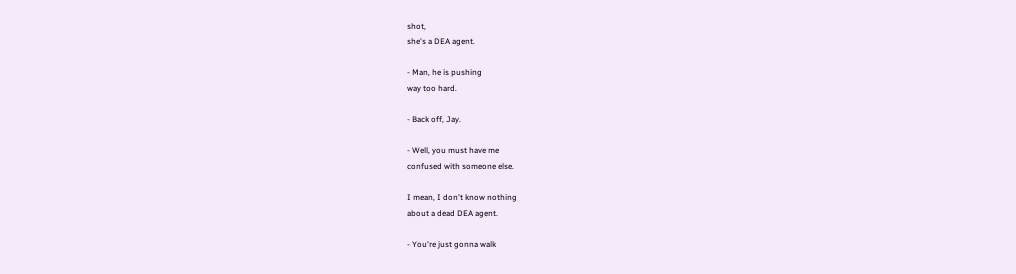shot,
she's a DEA agent.

- Man, he is pushing
way too hard.

- Back off, Jay.

- Well, you must have me
confused with someone else.

I mean, I don't know nothing
about a dead DEA agent.

- You're just gonna walk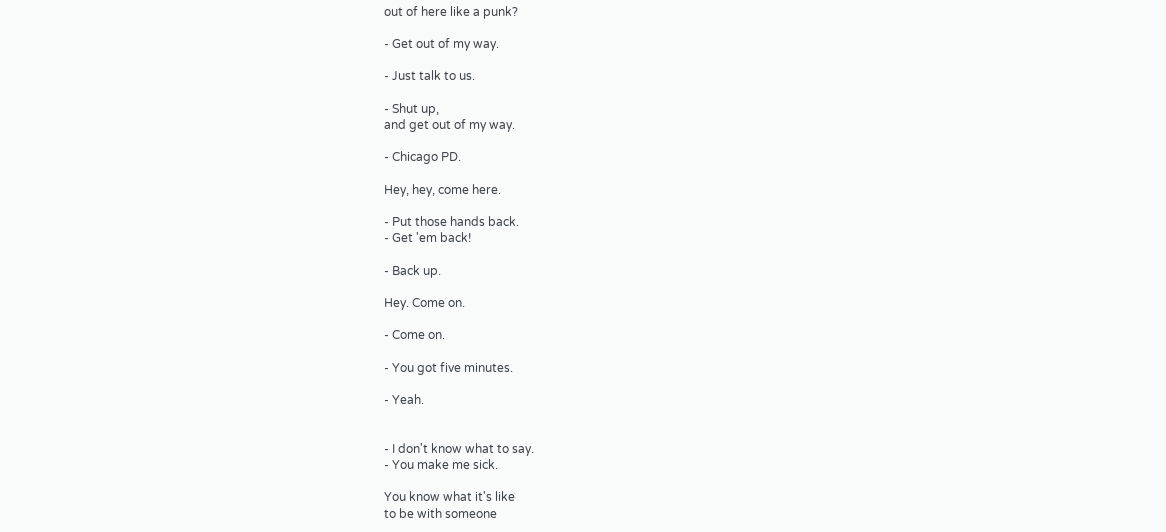out of here like a punk?

- Get out of my way.

- Just talk to us.

- Shut up,
and get out of my way.

- Chicago PD.

Hey, hey, come here.

- Put those hands back.
- Get 'em back!

- Back up.

Hey. Come on.

- Come on.

- You got five minutes.

- Yeah.


- I don't know what to say.
- You make me sick.

You know what it's like
to be with someone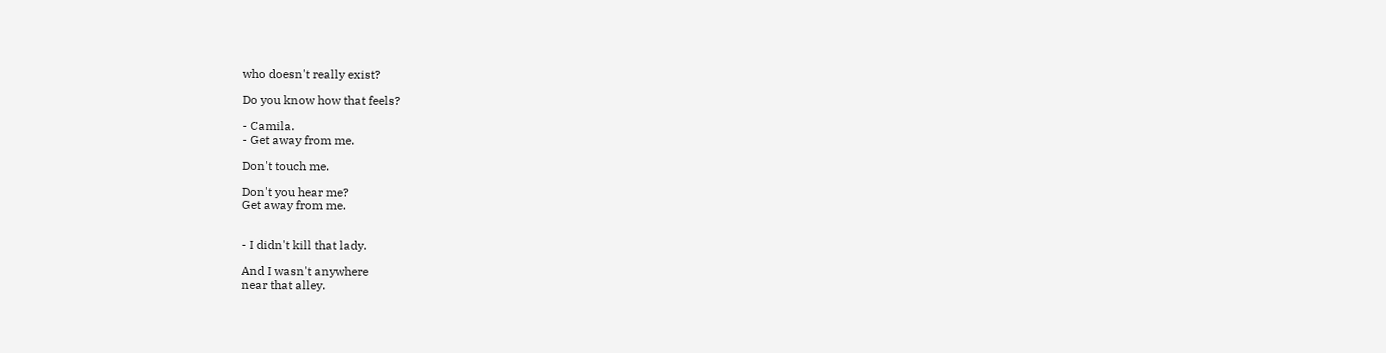who doesn't really exist?

Do you know how that feels?

- Camila.
- Get away from me.

Don't touch me.

Don't you hear me?
Get away from me.


- I didn't kill that lady.

And I wasn't anywhere
near that alley.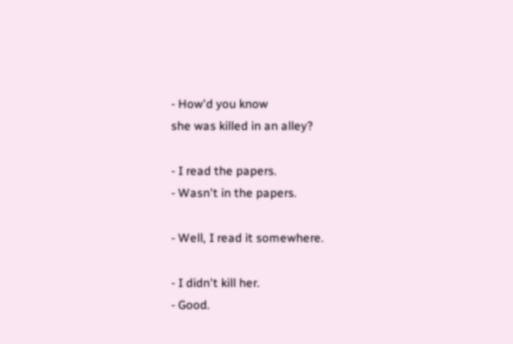- How'd you know
she was killed in an alley?

- I read the papers.
- Wasn't in the papers.

- Well, I read it somewhere.

- I didn't kill her.
- Good.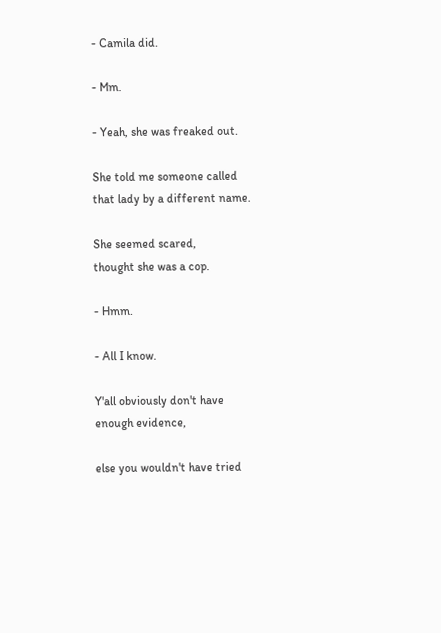- Camila did.

- Mm.

- Yeah, she was freaked out.

She told me someone called
that lady by a different name.

She seemed scared,
thought she was a cop.

- Hmm.

- All I know.

Y'all obviously don't have
enough evidence,

else you wouldn't have tried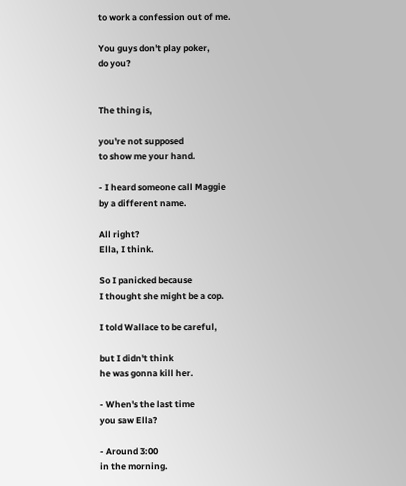to work a confession out of me.

You guys don't play poker,
do you?


The thing is,

you're not supposed
to show me your hand.

- I heard someone call Maggie
by a different name.

All right?
Ella, I think.

So I panicked because
I thought she might be a cop.

I told Wallace to be careful,

but I didn't think
he was gonna kill her.

- When's the last time
you saw Ella?

- Around 3:00
in the morning.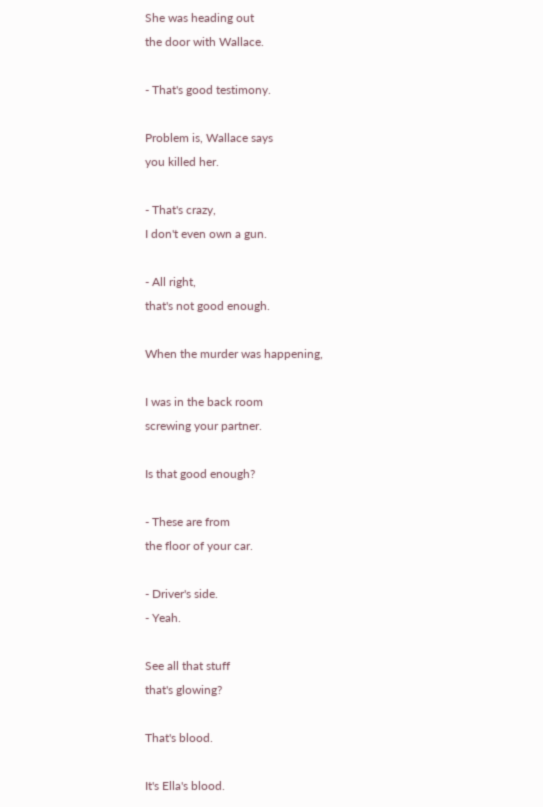She was heading out
the door with Wallace.

- That's good testimony.

Problem is, Wallace says
you killed her.

- That's crazy,
I don't even own a gun.

- All right,
that's not good enough.

When the murder was happening,

I was in the back room
screwing your partner.

Is that good enough?

- These are from
the floor of your car.

- Driver's side.
- Yeah.

See all that stuff
that's glowing?

That's blood.

It's Ella's blood.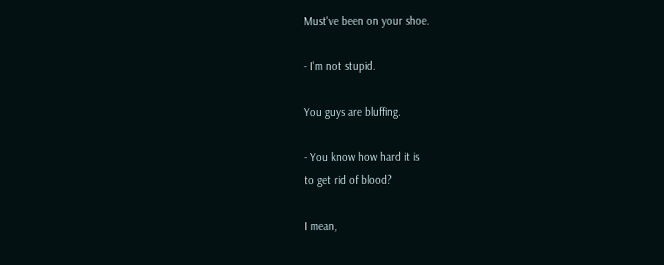Must've been on your shoe.

- I'm not stupid.

You guys are bluffing.

- You know how hard it is
to get rid of blood?

I mean,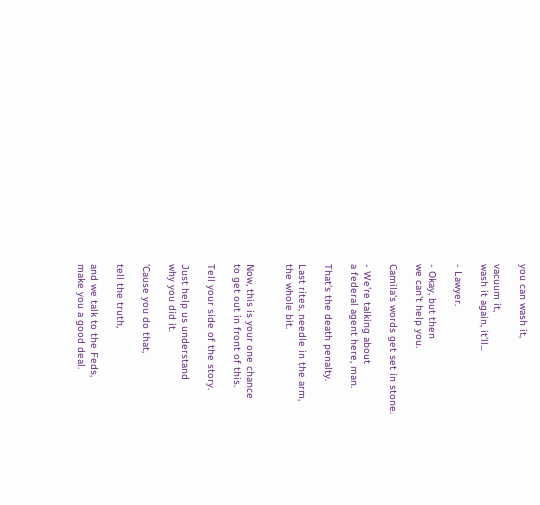you can wash it,

vacuum it,
wash it again, it'll...

- Lawyer.

- Okay, but then
we can't help you.

Camila's words get set in stone.

- We're talking about
a federal agent here, man.

That's the death penalty.

Last rites, needle in the arm,
the whole bit.


Now, this is your one chance
to get out in front of this.

Tell your side of the story.

Just help us understand
why you did it.

'Cause you do that,

tell the truth,

and we talk to the Feds,
make you a good deal.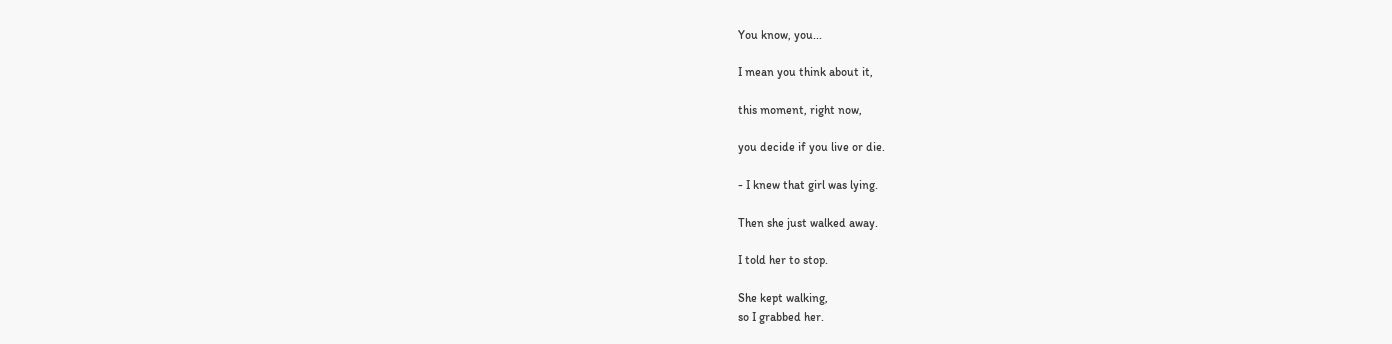You know, you...

I mean you think about it,

this moment, right now,

you decide if you live or die.

- I knew that girl was lying.

Then she just walked away.

I told her to stop.

She kept walking,
so I grabbed her.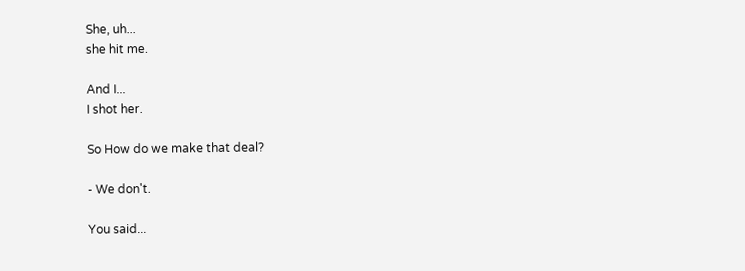She, uh...
she hit me.

And I...
I shot her.

So How do we make that deal?

- We don't.

You said...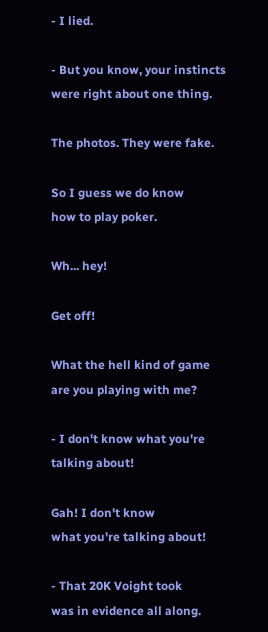- I lied.

- But you know, your instincts
were right about one thing.

The photos. They were fake.

So I guess we do know
how to play poker.

Wh... hey!

Get off!

What the hell kind of game
are you playing with me?

- I don't know what you're
talking about!

Gah! I don't know
what you're talking about!

- That 20K Voight took
was in evidence all along.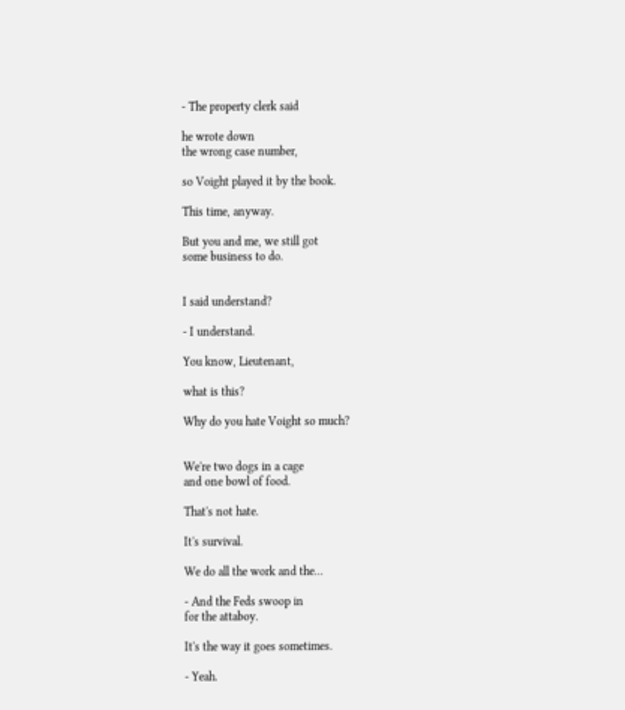- The property clerk said

he wrote down
the wrong case number,

so Voight played it by the book.

This time, anyway.

But you and me, we still got
some business to do.


I said understand?

- I understand.

You know, Lieutenant,

what is this?

Why do you hate Voight so much?


We're two dogs in a cage
and one bowl of food.

That's not hate.

It's survival.

We do all the work and the...

- And the Feds swoop in
for the attaboy.

It's the way it goes sometimes.

- Yeah.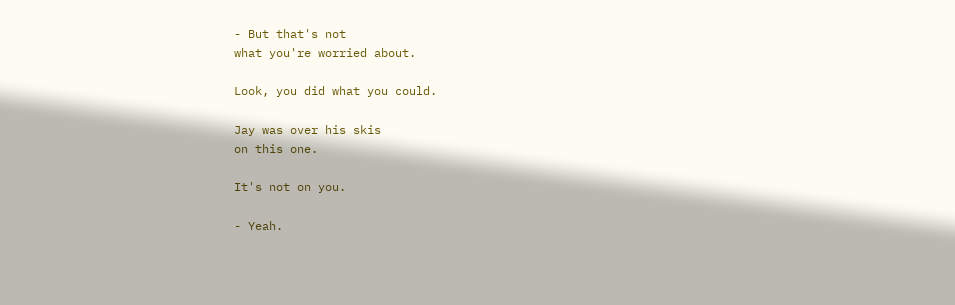- But that's not
what you're worried about.

Look, you did what you could.

Jay was over his skis
on this one.

It's not on you.

- Yeah.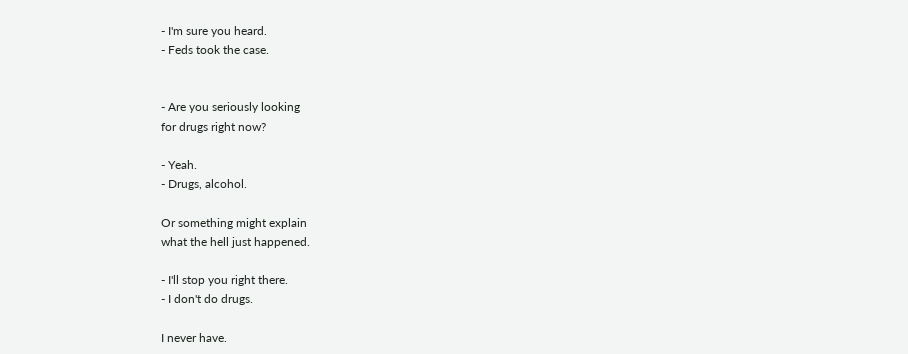- I'm sure you heard.
- Feds took the case.


- Are you seriously looking
for drugs right now?

- Yeah.
- Drugs, alcohol.

Or something might explain
what the hell just happened.

- I'll stop you right there.
- I don't do drugs.

I never have.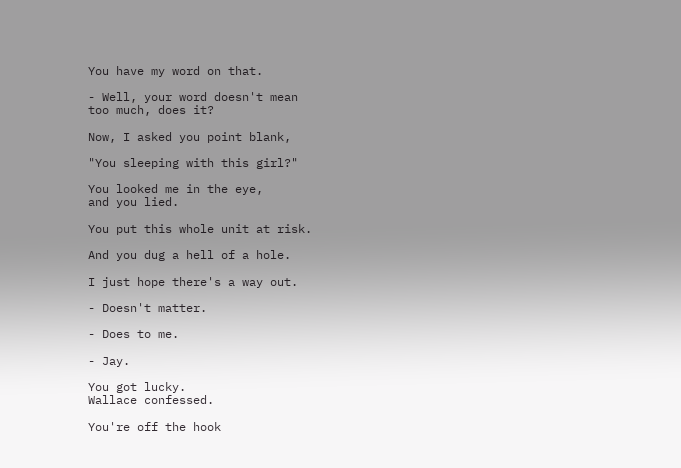You have my word on that.

- Well, your word doesn't mean
too much, does it?

Now, I asked you point blank,

"You sleeping with this girl?"

You looked me in the eye,
and you lied.

You put this whole unit at risk.

And you dug a hell of a hole.

I just hope there's a way out.

- Doesn't matter.

- Does to me.

- Jay.

You got lucky.
Wallace confessed.

You're off the hook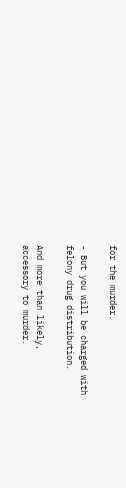for the murder.

- But you will be charged with
felony drug distribution.

And more than likely,
accessory to murder.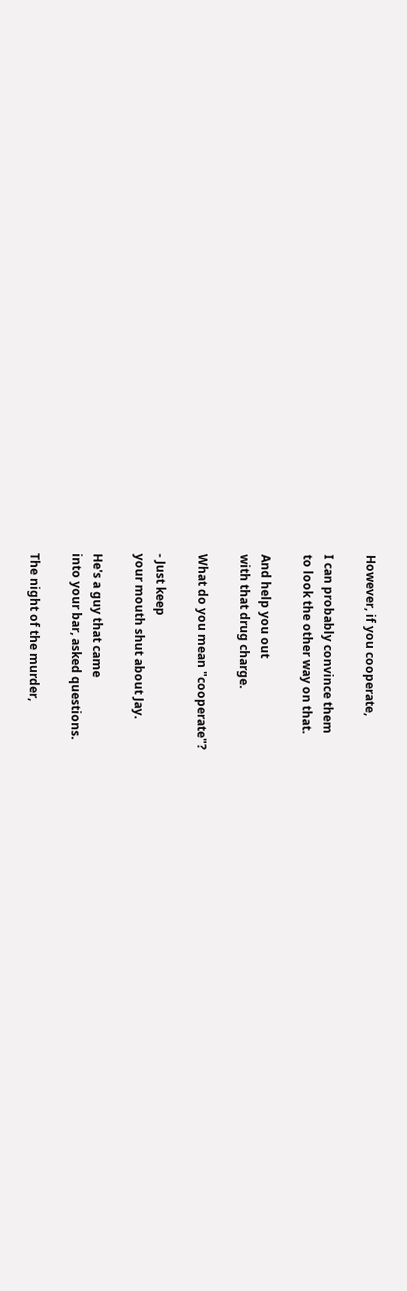However, if you cooperate,

I can probably convince them
to look the other way on that.

And help you out
with that drug charge.

What do you mean "cooperate"?

- Just keep
your mouth shut about Jay.

He's a guy that came
into your bar, asked questions.

The night of the murder,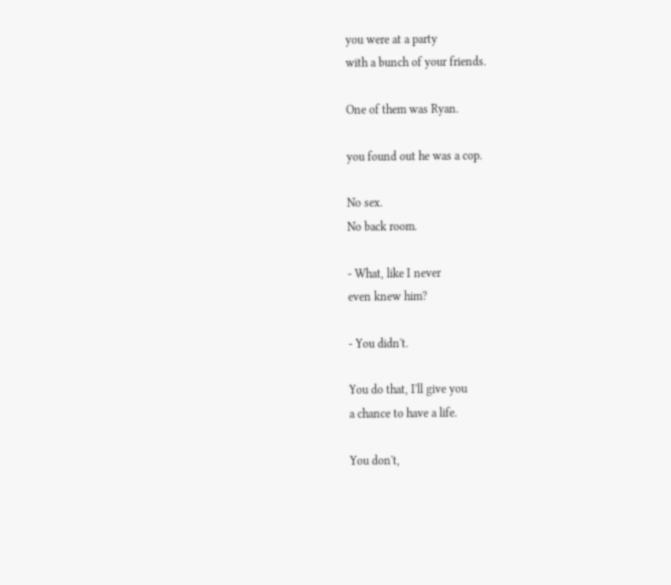you were at a party
with a bunch of your friends.

One of them was Ryan.

you found out he was a cop.

No sex.
No back room.

- What, like I never
even knew him?

- You didn't.

You do that, I'll give you
a chance to have a life.

You don't,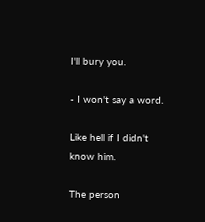I'll bury you.

- I won't say a word.

Like hell if I didn't know him.

The person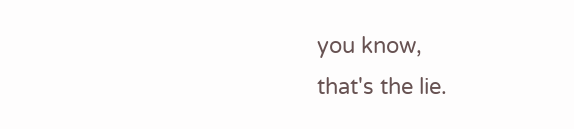you know,
that's the lie.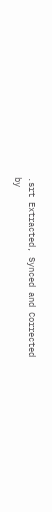.srt Extracted, Synced and Corrected
by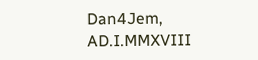Dan4Jem, AD.I.MMXVIII